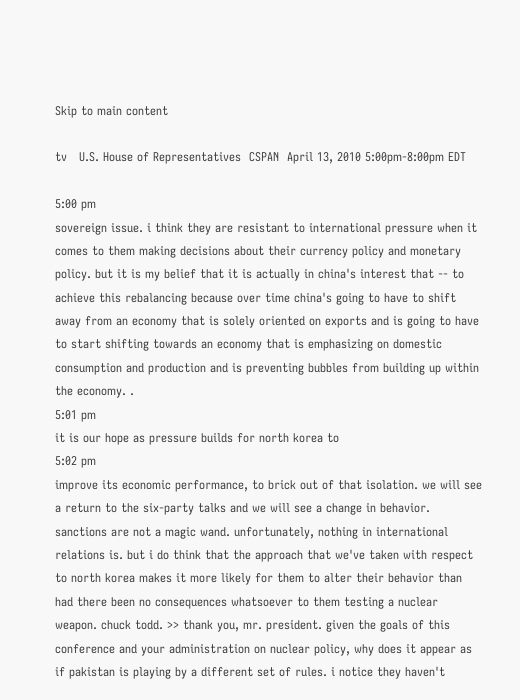Skip to main content

tv   U.S. House of Representatives  CSPAN  April 13, 2010 5:00pm-8:00pm EDT

5:00 pm
sovereign issue. i think they are resistant to international pressure when it comes to them making decisions about their currency policy and monetary policy. but it is my belief that it is actually in china's interest that -- to achieve this rebalancing because over time china's going to have to shift away from an economy that is solely oriented on exports and is going to have to start shifting towards an economy that is emphasizing on domestic consumption and production and is preventing bubbles from building up within the economy. .
5:01 pm
it is our hope as pressure builds for north korea to
5:02 pm
improve its economic performance, to brick out of that isolation. we will see a return to the six-party talks and we will see a change in behavior. sanctions are not a magic wand. unfortunately, nothing in international relations is. but i do think that the approach that we've taken with respect to north korea makes it more likely for them to alter their behavior than had there been no consequences whatsoever to them testing a nuclear weapon. chuck todd. >> thank you, mr. president. given the goals of this conference and your administration on nuclear policy, why does it appear as if pakistan is playing by a different set of rules. i notice they haven't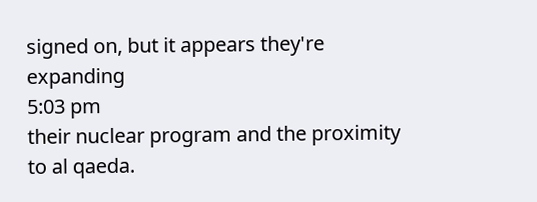signed on, but it appears they're expanding
5:03 pm
their nuclear program and the proximity to al qaeda.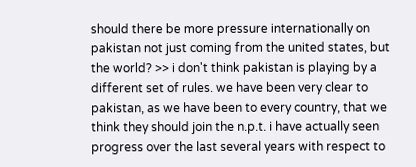should there be more pressure internationally on pakistan not just coming from the united states, but the world? >> i don't think pakistan is playing by a different set of rules. we have been very clear to pakistan, as we have been to every country, that we think they should join the n.p.t. i have actually seen progress over the last several years with respect to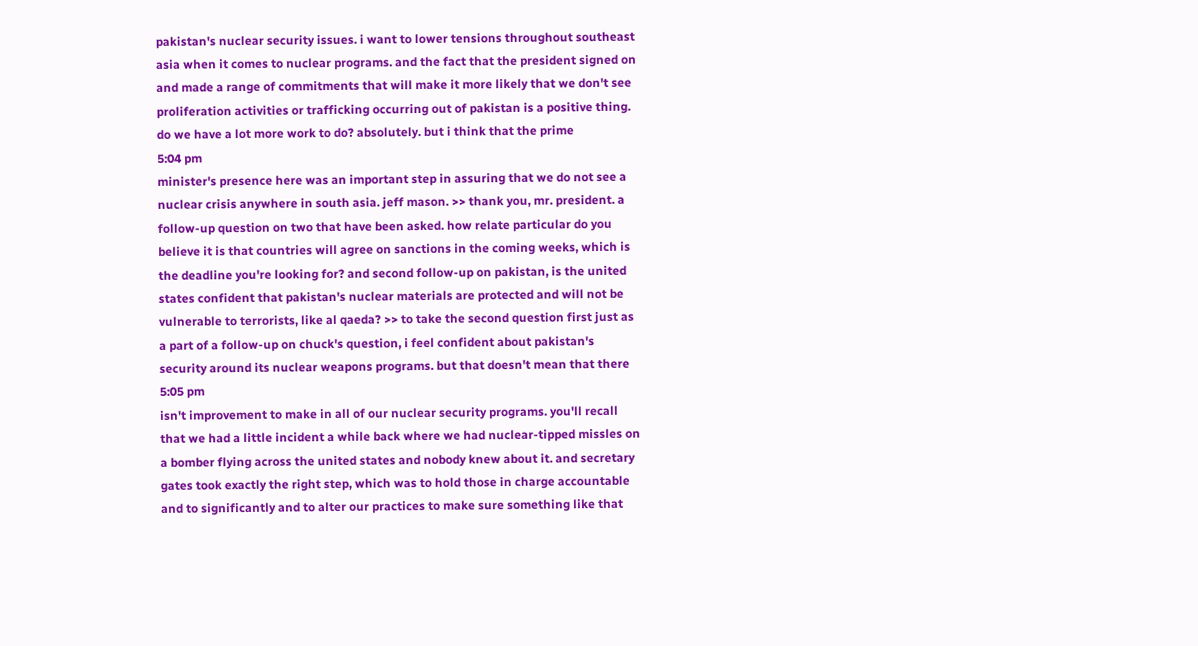pakistan's nuclear security issues. i want to lower tensions throughout southeast asia when it comes to nuclear programs. and the fact that the president signed on and made a range of commitments that will make it more likely that we don't see proliferation activities or trafficking occurring out of pakistan is a positive thing. do we have a lot more work to do? absolutely. but i think that the prime
5:04 pm
minister's presence here was an important step in assuring that we do not see a nuclear crisis anywhere in south asia. jeff mason. >> thank you, mr. president. a follow-up question on two that have been asked. how relate particular do you believe it is that countries will agree on sanctions in the coming weeks, which is the deadline you're looking for? and second follow-up on pakistan, is the united states confident that pakistan's nuclear materials are protected and will not be vulnerable to terrorists, like al qaeda? >> to take the second question first just as a part of a follow-up on chuck's question, i feel confident about pakistan's security around its nuclear weapons programs. but that doesn't mean that there
5:05 pm
isn't improvement to make in all of our nuclear security programs. you'll recall that we had a little incident a while back where we had nuclear-tipped missles on a bomber flying across the united states and nobody knew about it. and secretary gates took exactly the right step, which was to hold those in charge accountable and to significantly and to alter our practices to make sure something like that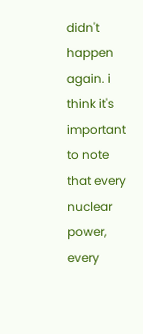didn't happen again. i think it's important to note that every nuclear power, every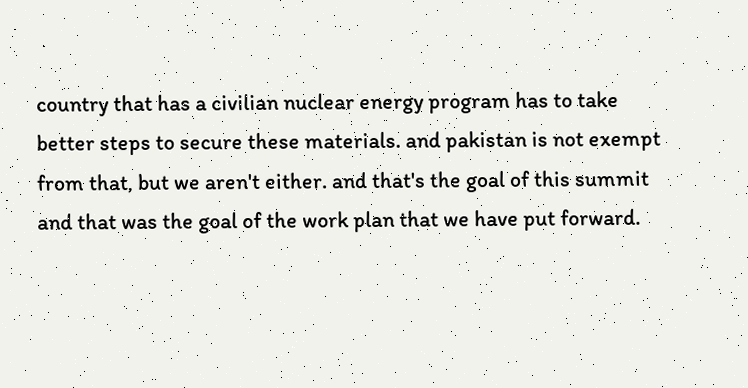country that has a civilian nuclear energy program has to take better steps to secure these materials. and pakistan is not exempt from that, but we aren't either. and that's the goal of this summit and that was the goal of the work plan that we have put forward.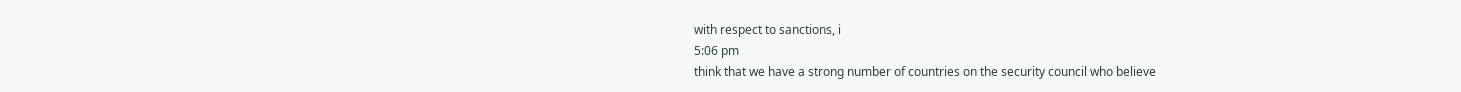with respect to sanctions, i
5:06 pm
think that we have a strong number of countries on the security council who believe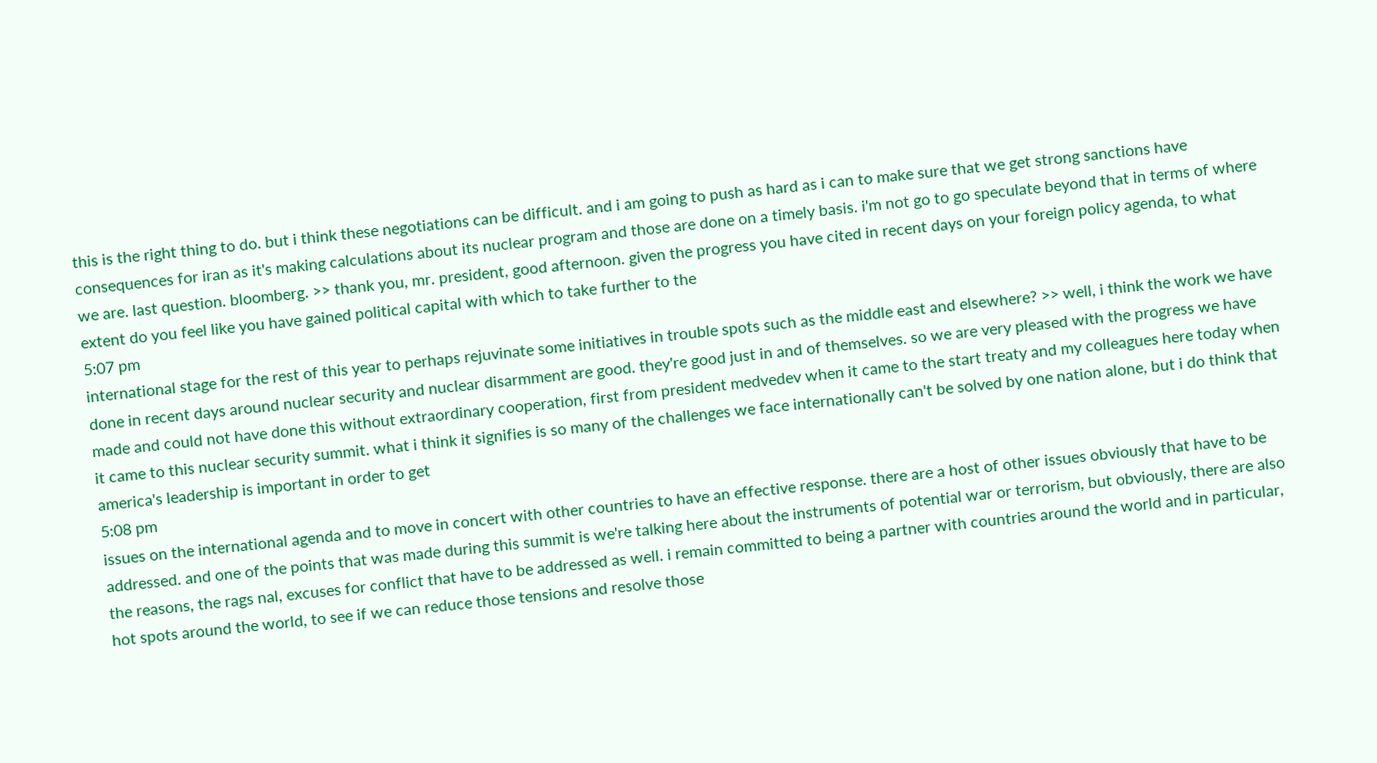this is the right thing to do. but i think these negotiations can be difficult. and i am going to push as hard as i can to make sure that we get strong sanctions have consequences for iran as it's making calculations about its nuclear program and those are done on a timely basis. i'm not go to go speculate beyond that in terms of where we are. last question. bloomberg. >> thank you, mr. president, good afternoon. given the progress you have cited in recent days on your foreign policy agenda, to what extent do you feel like you have gained political capital with which to take further to the
5:07 pm
international stage for the rest of this year to perhaps rejuvinate some initiatives in trouble spots such as the middle east and elsewhere? >> well, i think the work we have done in recent days around nuclear security and nuclear disarmment are good. they're good just in and of themselves. so we are very pleased with the progress we have made and could not have done this without extraordinary cooperation, first from president medvedev when it came to the start treaty and my colleagues here today when it came to this nuclear security summit. what i think it signifies is so many of the challenges we face internationally can't be solved by one nation alone, but i do think that america's leadership is important in order to get
5:08 pm
issues on the international agenda and to move in concert with other countries to have an effective response. there are a host of other issues obviously that have to be addressed. and one of the points that was made during this summit is we're talking here about the instruments of potential war or terrorism, but obviously, there are also the reasons, the rags nal, excuses for conflict that have to be addressed as well. i remain committed to being a partner with countries around the world and in particular, hot spots around the world, to see if we can reduce those tensions and resolve those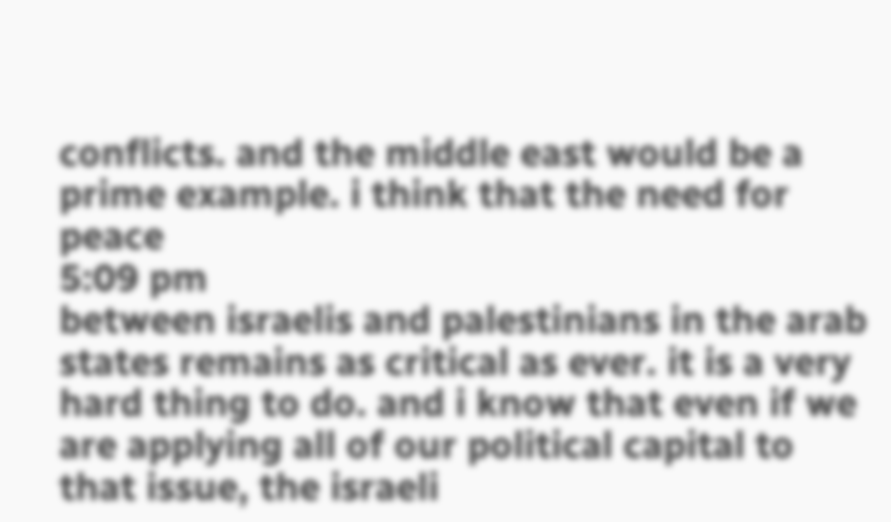conflicts. and the middle east would be a prime example. i think that the need for peace
5:09 pm
between israelis and palestinians in the arab states remains as critical as ever. it is a very hard thing to do. and i know that even if we are applying all of our political capital to that issue, the israeli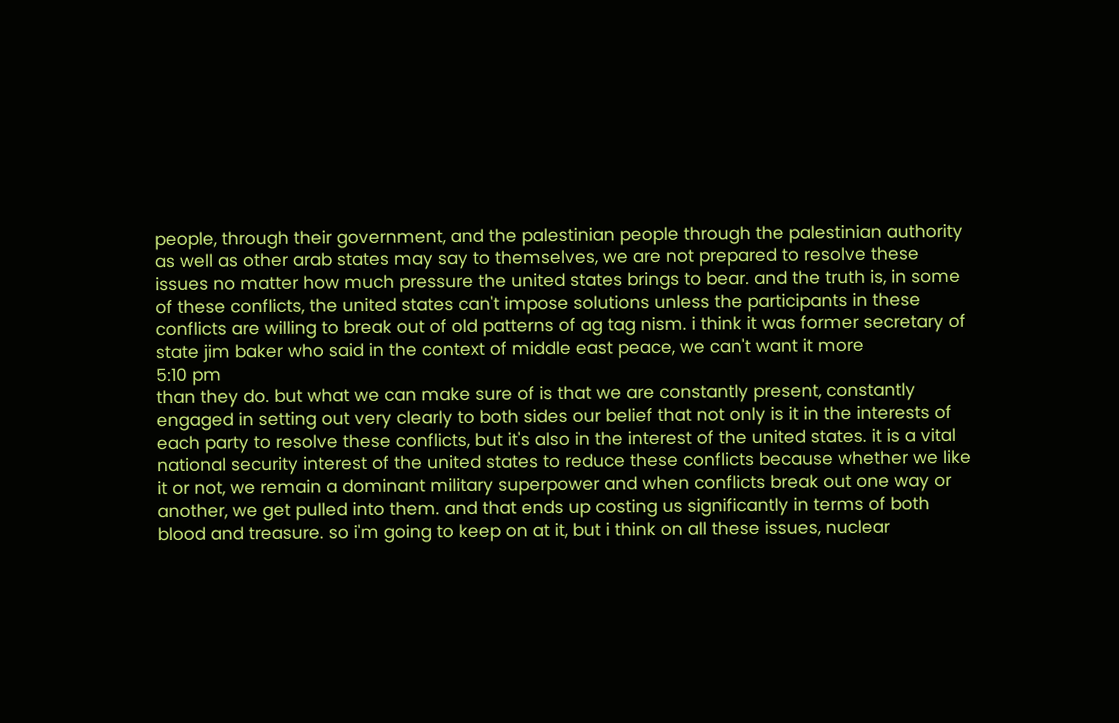people, through their government, and the palestinian people through the palestinian authority as well as other arab states may say to themselves, we are not prepared to resolve these issues no matter how much pressure the united states brings to bear. and the truth is, in some of these conflicts, the united states can't impose solutions unless the participants in these conflicts are willing to break out of old patterns of ag tag nism. i think it was former secretary of state jim baker who said in the context of middle east peace, we can't want it more
5:10 pm
than they do. but what we can make sure of is that we are constantly present, constantly engaged in setting out very clearly to both sides our belief that not only is it in the interests of each party to resolve these conflicts, but it's also in the interest of the united states. it is a vital national security interest of the united states to reduce these conflicts because whether we like it or not, we remain a dominant military superpower and when conflicts break out one way or another, we get pulled into them. and that ends up costing us significantly in terms of both blood and treasure. so i'm going to keep on at it, but i think on all these issues, nuclear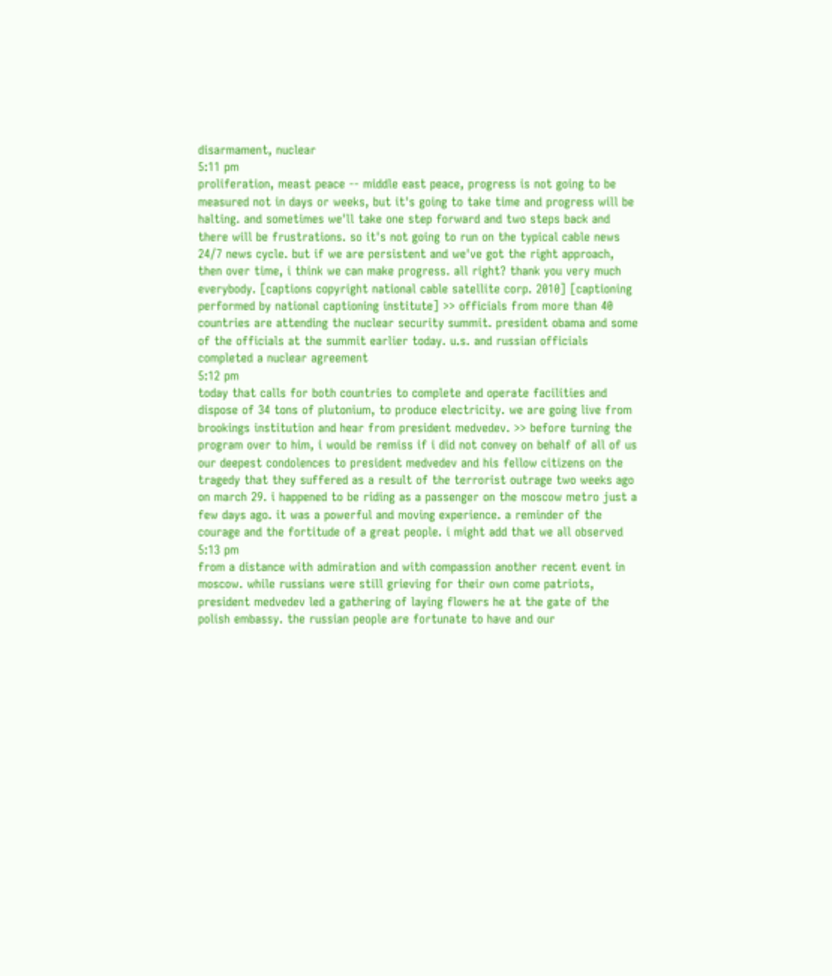disarmament, nuclear
5:11 pm
proliferation, meast peace -- middle east peace, progress is not going to be measured not in days or weeks, but it's going to take time and progress will be halting. and sometimes we'll take one step forward and two steps back and there will be frustrations. so it's not going to run on the typical cable news 24/7 news cycle. but if we are persistent and we've got the right approach, then over time, i think we can make progress. all right? thank you very much everybody. [captions copyright national cable satellite corp. 2010] [captioning performed by national captioning institute] >> officials from more than 40 countries are attending the nuclear security summit. president obama and some of the officials at the summit earlier today. u.s. and russian officials completed a nuclear agreement
5:12 pm
today that calls for both countries to complete and operate facilities and dispose of 34 tons of plutonium, to produce electricity. we are going live from brookings institution and hear from president medvedev. >> before turning the program over to him, i would be remiss if i did not convey on behalf of all of us our deepest condolences to president medvedev and his fellow citizens on the tragedy that they suffered as a result of the terrorist outrage two weeks ago on march 29. i happened to be riding as a passenger on the moscow metro just a few days ago. it was a powerful and moving experience. a reminder of the courage and the fortitude of a great people. i might add that we all observed
5:13 pm
from a distance with admiration and with compassion another recent event in moscow. while russians were still grieving for their own come patriots, president medvedev led a gathering of laying flowers he at the gate of the polish embassy. the russian people are fortunate to have and our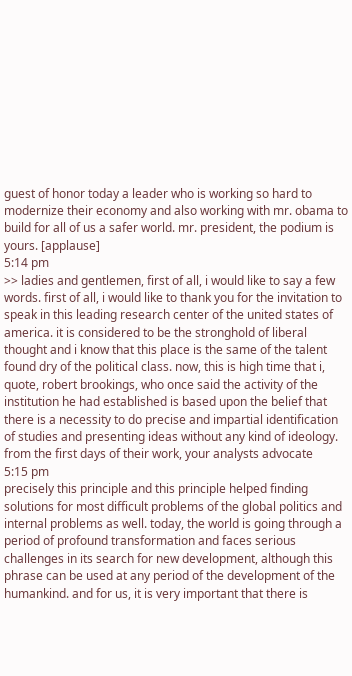guest of honor today a leader who is working so hard to modernize their economy and also working with mr. obama to build for all of us a safer world. mr. president, the podium is yours. [applause]
5:14 pm
>> ladies and gentlemen, first of all, i would like to say a few words. first of all, i would like to thank you for the invitation to speak in this leading research center of the united states of america. it is considered to be the stronghold of liberal thought and i know that this place is the same of the talent found dry of the political class. now, this is high time that i, quote, robert brookings, who once said the activity of the institution he had established is based upon the belief that there is a necessity to do precise and impartial identification of studies and presenting ideas without any kind of ideology. from the first days of their work, your analysts advocate
5:15 pm
precisely this principle and this principle helped finding solutions for most difficult problems of the global politics and internal problems as well. today, the world is going through a period of profound transformation and faces serious challenges in its search for new development, although this phrase can be used at any period of the development of the humankind. and for us, it is very important that there is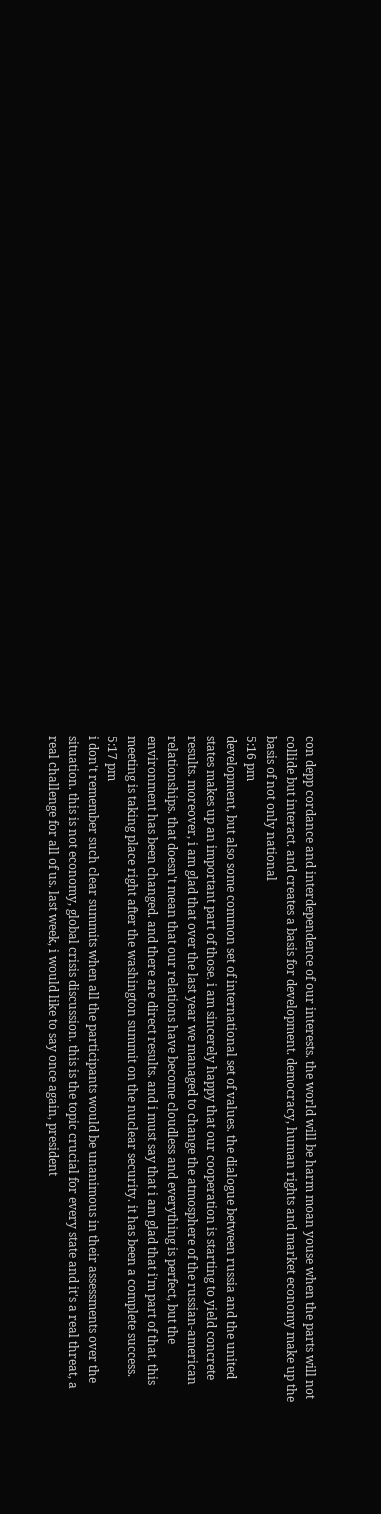con depp cordance and interdependence of our interests. the world will be harm moan youse when the parts will not collide but interact. and creates a basis for development. democracy, human rights and market economy make up the basis of not only national
5:16 pm
development, but also some common set of international set of values. the dialogue between russia and the united states makes up an important part of those. i am sincerely happy that our cooperation is starting to yield concrete results. moreover, i am glad that over the last year we managed to change the atmosphere of the russian-american relationships. that doesn't mean that our relations have become cloudless and everything is perfect, but the environment has been changed. and there are direct results. and i must say that i am glad that i'm part of that. this meeting is taking place right after the washington summit on the nuclear security. it has been a complete success.
5:17 pm
i don't remember such clear summits when all the participants would be unanimous in their assessments over the situation. this is not economy, global crisis discussion. this is the topic crucial for every state and it's a real threat, a real challenge for all of us. last week, i would like to say once again, president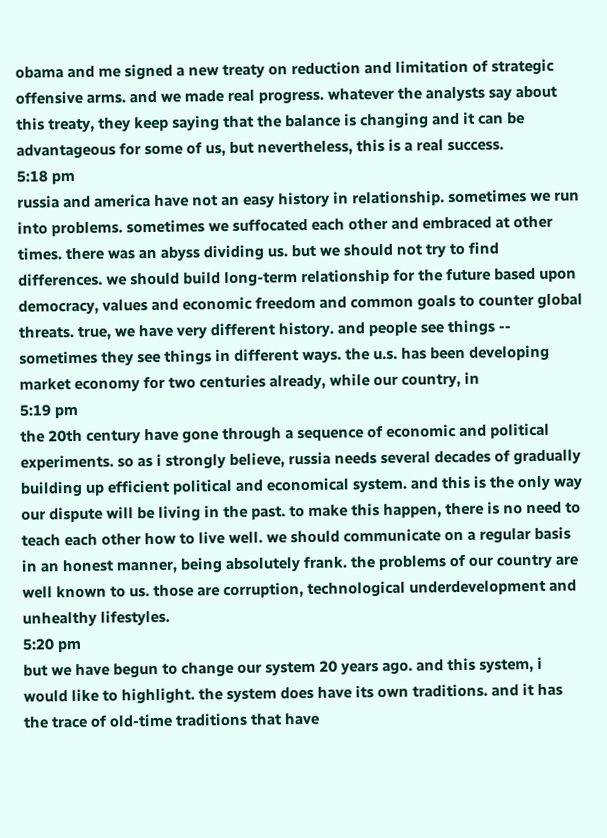obama and me signed a new treaty on reduction and limitation of strategic offensive arms. and we made real progress. whatever the analysts say about this treaty, they keep saying that the balance is changing and it can be advantageous for some of us, but nevertheless, this is a real success.
5:18 pm
russia and america have not an easy history in relationship. sometimes we run into problems. sometimes we suffocated each other and embraced at other times. there was an abyss dividing us. but we should not try to find differences. we should build long-term relationship for the future based upon democracy, values and economic freedom and common goals to counter global threats. true, we have very different history. and people see things -- sometimes they see things in different ways. the u.s. has been developing market economy for two centuries already, while our country, in
5:19 pm
the 20th century have gone through a sequence of economic and political experiments. so as i strongly believe, russia needs several decades of gradually building up efficient political and economical system. and this is the only way our dispute will be living in the past. to make this happen, there is no need to teach each other how to live well. we should communicate on a regular basis in an honest manner, being absolutely frank. the problems of our country are well known to us. those are corruption, technological underdevelopment and unhealthy lifestyles.
5:20 pm
but we have begun to change our system 20 years ago. and this system, i would like to highlight. the system does have its own traditions. and it has the trace of old-time traditions that have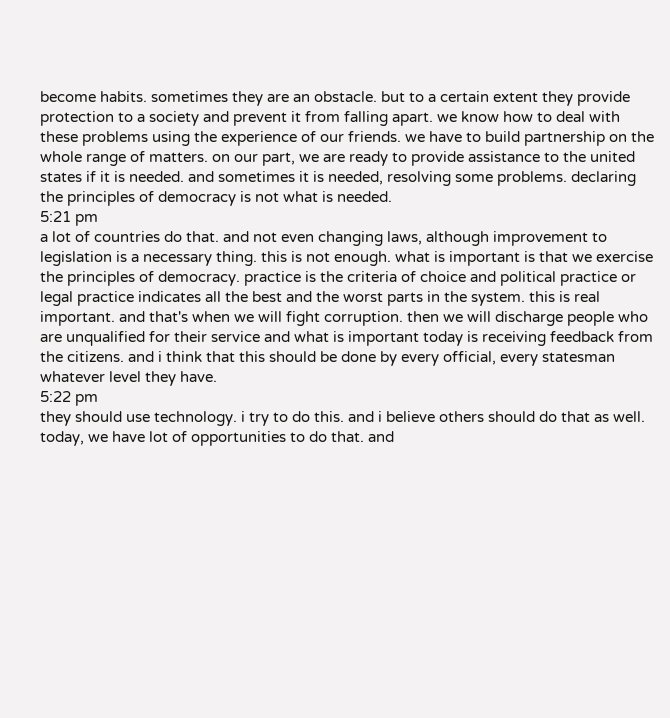become habits. sometimes they are an obstacle. but to a certain extent they provide protection to a society and prevent it from falling apart. we know how to deal with these problems using the experience of our friends. we have to build partnership on the whole range of matters. on our part, we are ready to provide assistance to the united states if it is needed. and sometimes it is needed, resolving some problems. declaring the principles of democracy is not what is needed.
5:21 pm
a lot of countries do that. and not even changing laws, although improvement to legislation is a necessary thing. this is not enough. what is important is that we exercise the principles of democracy. practice is the criteria of choice and political practice or legal practice indicates all the best and the worst parts in the system. this is real important. and that's when we will fight corruption. then we will discharge people who are unqualified for their service and what is important today is receiving feedback from the citizens. and i think that this should be done by every official, every statesman whatever level they have.
5:22 pm
they should use technology. i try to do this. and i believe others should do that as well. today, we have lot of opportunities to do that. and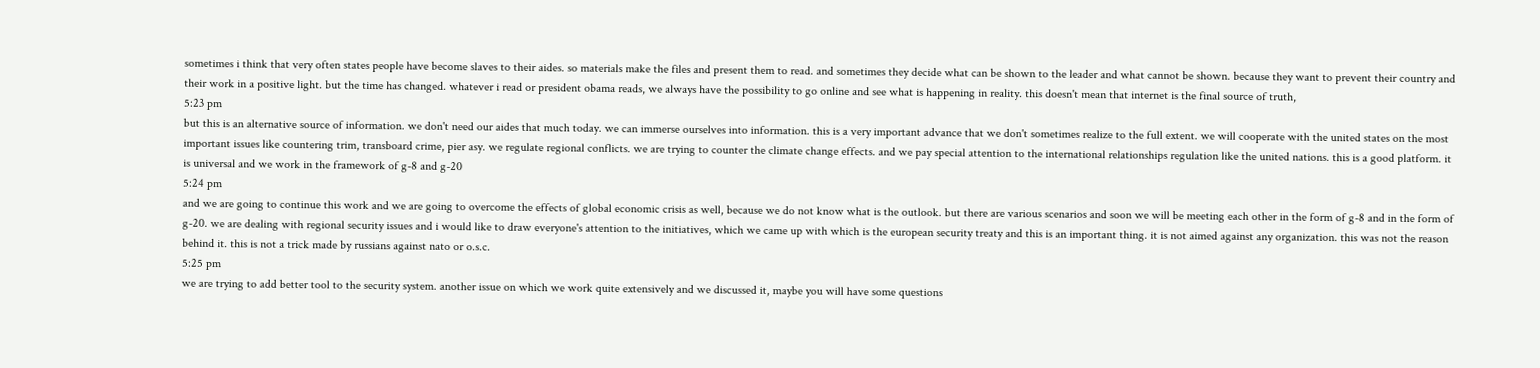sometimes i think that very often states people have become slaves to their aides. so materials make the files and present them to read. and sometimes they decide what can be shown to the leader and what cannot be shown. because they want to prevent their country and their work in a positive light. but the time has changed. whatever i read or president obama reads, we always have the possibility to go online and see what is happening in reality. this doesn't mean that internet is the final source of truth,
5:23 pm
but this is an alternative source of information. we don't need our aides that much today. we can immerse ourselves into information. this is a very important advance that we don't sometimes realize to the full extent. we will cooperate with the united states on the most important issues like countering trim, transboard crime, pier asy. we regulate regional conflicts. we are trying to counter the climate change effects. and we pay special attention to the international relationships regulation like the united nations. this is a good platform. it is universal and we work in the framework of g-8 and g-20
5:24 pm
and we are going to continue this work and we are going to overcome the effects of global economic crisis as well, because we do not know what is the outlook. but there are various scenarios and soon we will be meeting each other in the form of g-8 and in the form of g-20. we are dealing with regional security issues and i would like to draw everyone's attention to the initiatives, which we came up with which is the european security treaty and this is an important thing. it is not aimed against any organization. this was not the reason behind it. this is not a trick made by russians against nato or o.s.c.
5:25 pm
we are trying to add better tool to the security system. another issue on which we work quite extensively and we discussed it, maybe you will have some questions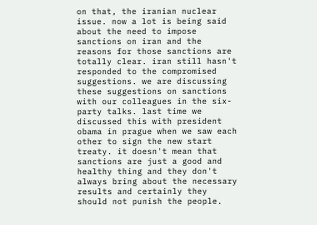on that, the iranian nuclear issue. now a lot is being said about the need to impose sanctions on iran and the reasons for those sanctions are totally clear. iran still hasn't responded to the compromised suggestions. we are discussing these suggestions on sanctions with our colleagues in the six-party talks. last time we discussed this with president obama in prague when we saw each other to sign the new start treaty. it doesn't mean that sanctions are just a good and healthy thing and they don't always bring about the necessary results and certainly they should not punish the people.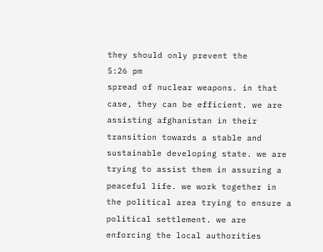they should only prevent the
5:26 pm
spread of nuclear weapons. in that case, they can be efficient. we are assisting afghanistan in their transition towards a stable and sustainable developing state. we are trying to assist them in assuring a peaceful life. we work together in the political area trying to ensure a political settlement. we are enforcing the local authorities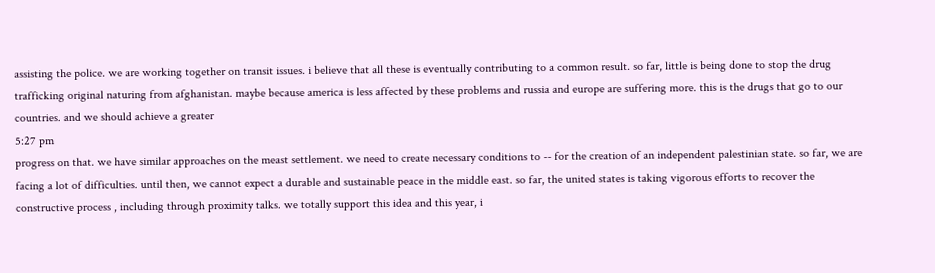assisting the police. we are working together on transit issues. i believe that all these is eventually contributing to a common result. so far, little is being done to stop the drug trafficking original naturing from afghanistan. maybe because america is less affected by these problems and russia and europe are suffering more. this is the drugs that go to our countries. and we should achieve a greater
5:27 pm
progress on that. we have similar approaches on the meast settlement. we need to create necessary conditions to -- for the creation of an independent palestinian state. so far, we are facing a lot of difficulties. until then, we cannot expect a durable and sustainable peace in the middle east. so far, the united states is taking vigorous efforts to recover the constructive process , including through proximity talks. we totally support this idea and this year, i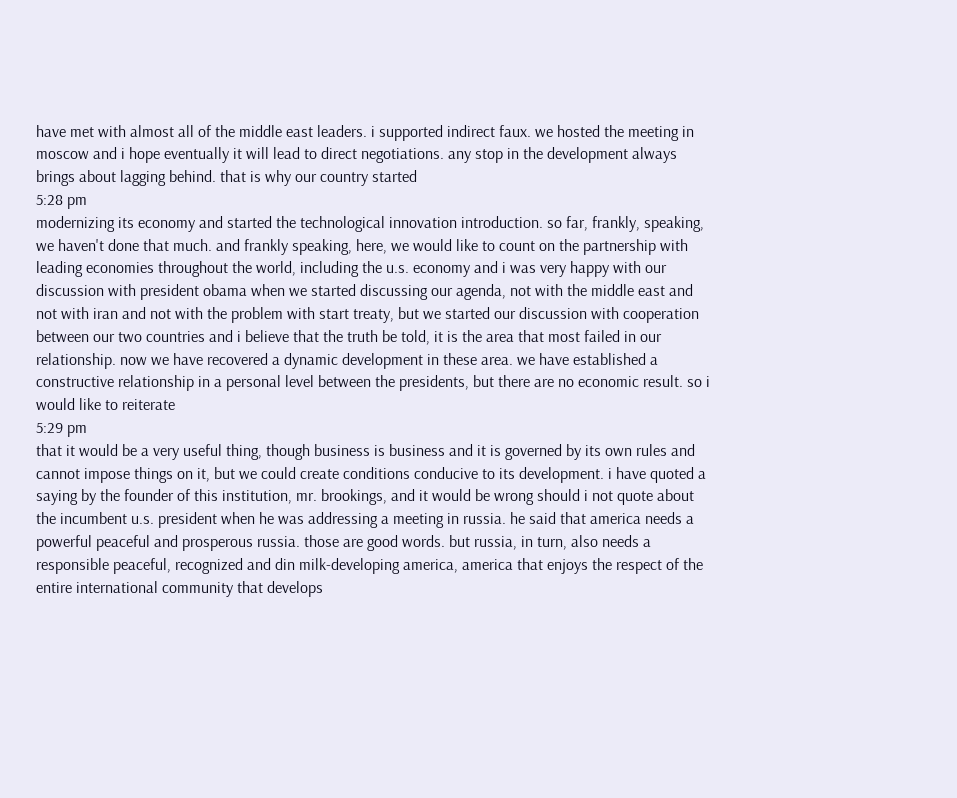have met with almost all of the middle east leaders. i supported indirect faux. we hosted the meeting in moscow and i hope eventually it will lead to direct negotiations. any stop in the development always brings about lagging behind. that is why our country started
5:28 pm
modernizing its economy and started the technological innovation introduction. so far, frankly, speaking, we haven't done that much. and frankly speaking, here, we would like to count on the partnership with leading economies throughout the world, including the u.s. economy and i was very happy with our discussion with president obama when we started discussing our agenda, not with the middle east and not with iran and not with the problem with start treaty, but we started our discussion with cooperation between our two countries and i believe that the truth be told, it is the area that most failed in our relationship. now we have recovered a dynamic development in these area. we have established a constructive relationship in a personal level between the presidents, but there are no economic result. so i would like to reiterate
5:29 pm
that it would be a very useful thing, though business is business and it is governed by its own rules and cannot impose things on it, but we could create conditions conducive to its development. i have quoted a saying by the founder of this institution, mr. brookings, and it would be wrong should i not quote about the incumbent u.s. president when he was addressing a meeting in russia. he said that america needs a powerful peaceful and prosperous russia. those are good words. but russia, in turn, also needs a responsible peaceful, recognized and din milk-developing america, america that enjoys the respect of the entire international community that develops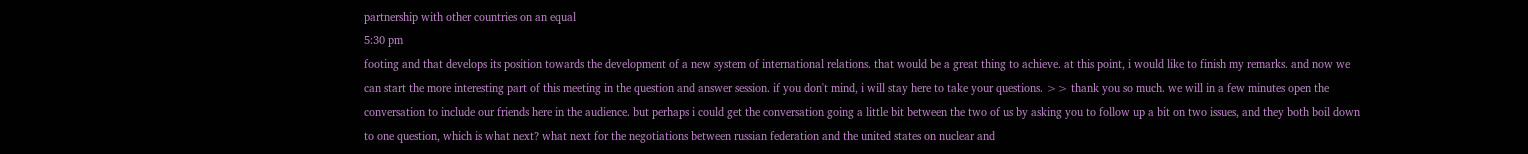partnership with other countries on an equal
5:30 pm
footing and that develops its position towards the development of a new system of international relations. that would be a great thing to achieve. at this point, i would like to finish my remarks. and now we can start the more interesting part of this meeting in the question and answer session. if you don't mind, i will stay here to take your questions. >> thank you so much. we will in a few minutes open the conversation to include our friends here in the audience. but perhaps i could get the conversation going a little bit between the two of us by asking you to follow up a bit on two issues, and they both boil down to one question, which is what next? what next for the negotiations between russian federation and the united states on nuclear and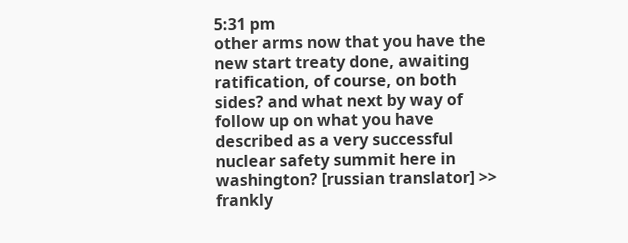5:31 pm
other arms now that you have the new start treaty done, awaiting ratification, of course, on both sides? and what next by way of follow up on what you have described as a very successful nuclear safety summit here in washington? [russian translator] >> frankly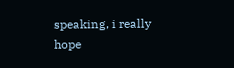speaking, i really hope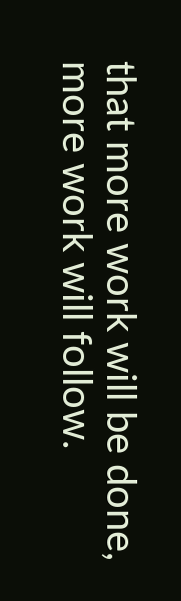that more work will be done, more work will follow.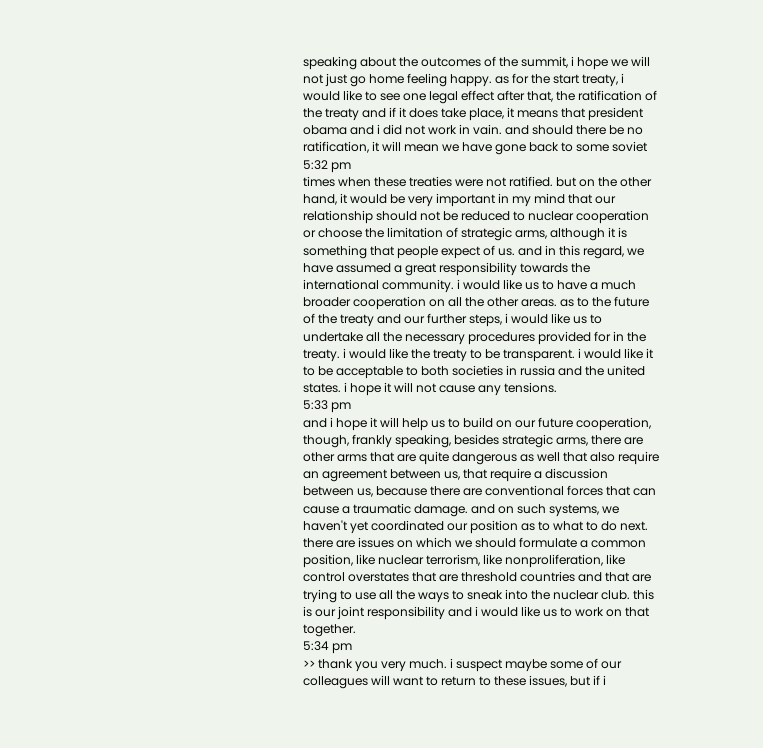speaking about the outcomes of the summit, i hope we will not just go home feeling happy. as for the start treaty, i would like to see one legal effect after that, the ratification of the treaty and if it does take place, it means that president obama and i did not work in vain. and should there be no ratification, it will mean we have gone back to some soviet
5:32 pm
times when these treaties were not ratified. but on the other hand, it would be very important in my mind that our relationship should not be reduced to nuclear cooperation or choose the limitation of strategic arms, although it is something that people expect of us. and in this regard, we have assumed a great responsibility towards the international community. i would like us to have a much broader cooperation on all the other areas. as to the future of the treaty and our further steps, i would like us to undertake all the necessary procedures provided for in the treaty. i would like the treaty to be transparent. i would like it to be acceptable to both societies in russia and the united states. i hope it will not cause any tensions.
5:33 pm
and i hope it will help us to build on our future cooperation, though, frankly speaking, besides strategic arms, there are other arms that are quite dangerous as well that also require an agreement between us, that require a discussion between us, because there are conventional forces that can cause a traumatic damage. and on such systems, we haven't yet coordinated our position as to what to do next. there are issues on which we should formulate a common position, like nuclear terrorism, like nonproliferation, like control overstates that are threshold countries and that are trying to use all the ways to sneak into the nuclear club. this is our joint responsibility and i would like us to work on that together.
5:34 pm
>> thank you very much. i suspect maybe some of our colleagues will want to return to these issues, but if i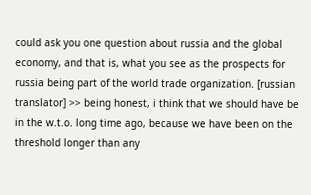could ask you one question about russia and the global economy, and that is, what you see as the prospects for russia being part of the world trade organization. [russian translator] >> being honest, i think that we should have be in the w.t.o. long time ago, because we have been on the threshold longer than any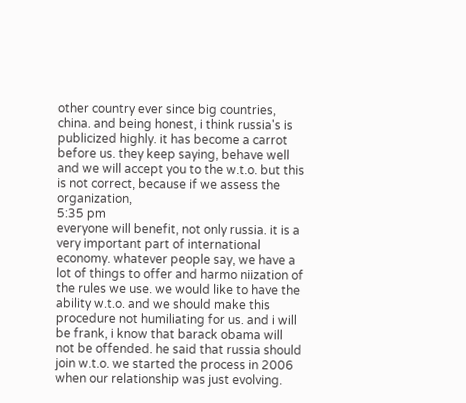other country ever since big countries, china. and being honest, i think russia's is publicized highly. it has become a carrot before us. they keep saying, behave well and we will accept you to the w.t.o. but this is not correct, because if we assess the organization,
5:35 pm
everyone will benefit, not only russia. it is a very important part of international economy. whatever people say, we have a lot of things to offer and harmo niization of the rules we use. we would like to have the ability w.t.o. and we should make this procedure not humiliating for us. and i will be frank, i know that barack obama will not be offended. he said that russia should join w.t.o. we started the process in 2006 when our relationship was just evolving.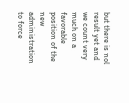but there is nol result yet and we count very much on a favorable position of the new administration to force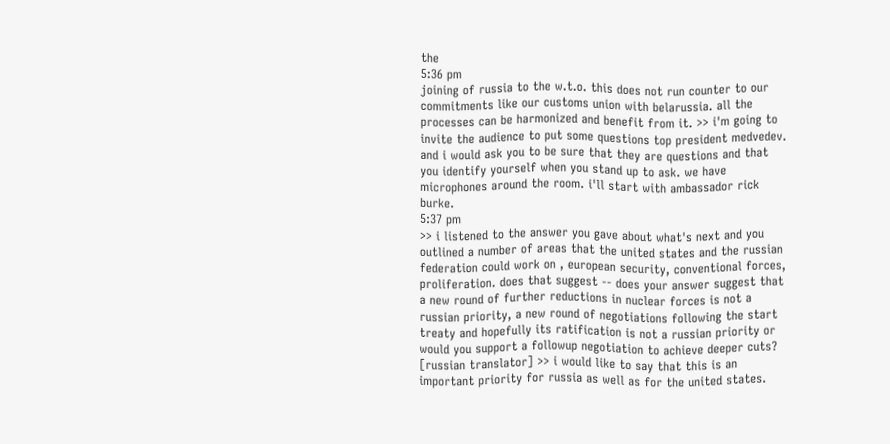the
5:36 pm
joining of russia to the w.t.o. this does not run counter to our commitments like our customs union with belarussia. all the processes can be harmonized and benefit from it. >> i'm going to invite the audience to put some questions top president medvedev. and i would ask you to be sure that they are questions and that you identify yourself when you stand up to ask. we have microphones around the room. i'll start with ambassador rick burke.
5:37 pm
>> i listened to the answer you gave about what's next and you outlined a number of areas that the united states and the russian federation could work on , european security, conventional forces, proliferation. does that suggest -- does your answer suggest that a new round of further reductions in nuclear forces is not a russian priority, a new round of negotiations following the start treaty and hopefully its ratification is not a russian priority or would you support a followup negotiation to achieve deeper cuts? [russian translator] >> i would like to say that this is an important priority for russia as well as for the united states.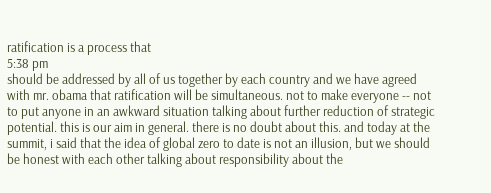ratification is a process that
5:38 pm
should be addressed by all of us together by each country and we have agreed with mr. obama that ratification will be simultaneous. not to make everyone -- not to put anyone in an awkward situation talking about further reduction of strategic potential. this is our aim in general. there is no doubt about this. and today at the summit, i said that the idea of global zero to date is not an illusion, but we should be honest with each other talking about responsibility about the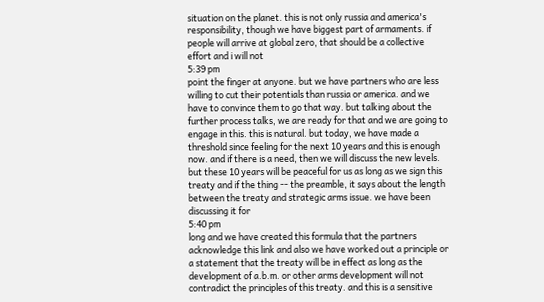situation on the planet. this is not only russia and america's responsibility, though we have biggest part of armaments. if people will arrive at global zero, that should be a collective effort and i will not
5:39 pm
point the finger at anyone. but we have partners who are less willing to cut their potentials than russia or america. and we have to convince them to go that way. but talking about the further process talks, we are ready for that and we are going to engage in this. this is natural. but today, we have made a threshold since feeling for the next 10 years and this is enough now. and if there is a need, then we will discuss the new levels. but these 10 years will be peaceful for us as long as we sign this treaty and if the thing -- the preamble, it says about the length between the treaty and strategic arms issue. we have been discussing it for
5:40 pm
long and we have created this formula that the partners acknowledge this link and also we have worked out a principle or a statement that the treaty will be in effect as long as the development of a.b.m. or other arms development will not contradict the principles of this treaty. and this is a sensitive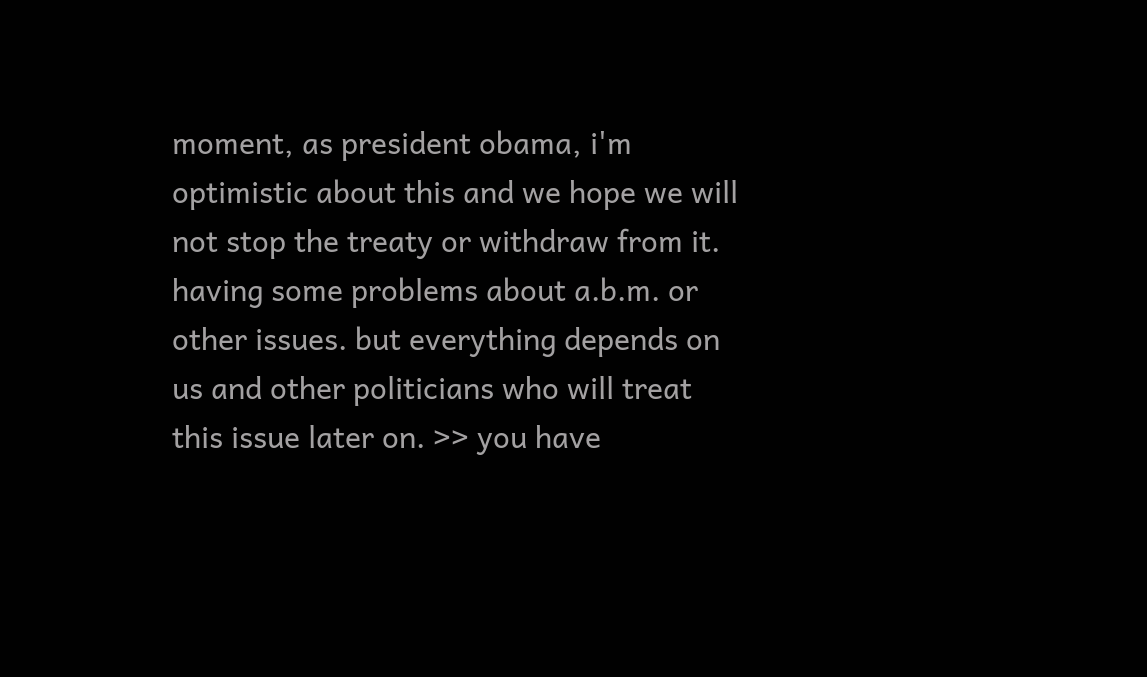moment, as president obama, i'm optimistic about this and we hope we will not stop the treaty or withdraw from it. having some problems about a.b.m. or other issues. but everything depends on us and other politicians who will treat this issue later on. >> you have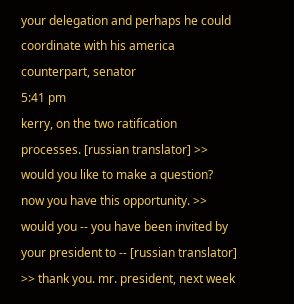your delegation and perhaps he could coordinate with his america counterpart, senator
5:41 pm
kerry, on the two ratification processes. [russian translator] >> would you like to make a question? now you have this opportunity. >> would you -- you have been invited by your president to -- [russian translator] >> thank you. mr. president, next week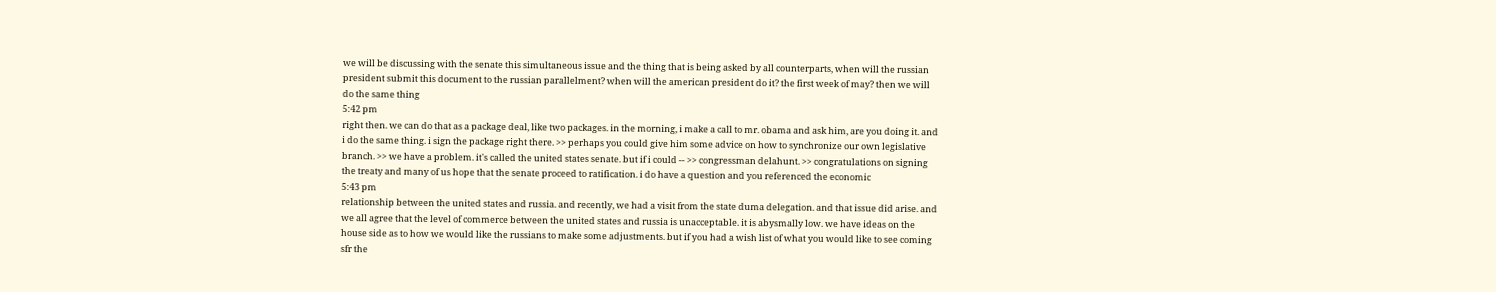we will be discussing with the senate this simultaneous issue and the thing that is being asked by all counterparts, when will the russian president submit this document to the russian parallelment? when will the american president do it? the first week of may? then we will do the same thing
5:42 pm
right then. we can do that as a package deal, like two packages. in the morning, i make a call to mr. obama and ask him, are you doing it. and i do the same thing. i sign the package right there. >> perhaps you could give him some advice on how to synchronize our own legislative branch. >> we have a problem. it's called the united states senate. but if i could -- >> congressman delahunt. >> congratulations on signing the treaty and many of us hope that the senate proceed to ratification. i do have a question and you referenced the economic
5:43 pm
relationship between the united states and russia. and recently, we had a visit from the state duma delegation. and that issue did arise. and we all agree that the level of commerce between the united states and russia is unacceptable. it is abysmally low. we have ideas on the house side as to how we would like the russians to make some adjustments. but if you had a wish list of what you would like to see coming sfr the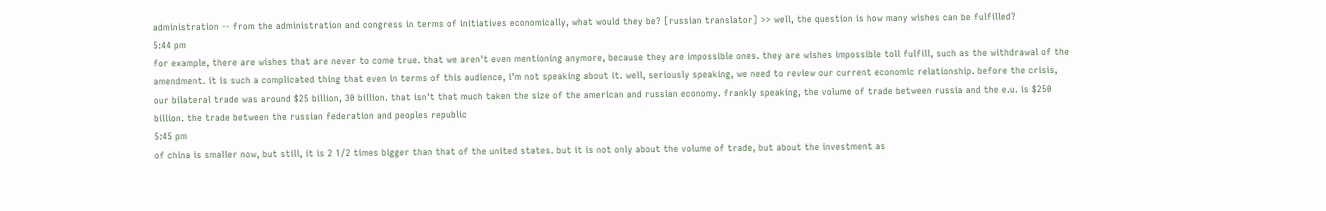administration -- from the administration and congress in terms of initiatives economically, what would they be? [russian translator] >> well, the question is how many wishes can be fulfilled?
5:44 pm
for example, there are wishes that are never to come true. that we aren't even mentioning anymore, because they are impossible ones. they are wishes impossible toll fulfill, such as the withdrawal of the amendment. it is such a complicated thing that even in terms of this audience, i'm not speaking about it. well, seriously speaking, we need to review our current economic relationship. before the crisis, our bilateral trade was around $25 billion, 30 billion. that isn't that much taken the size of the american and russian economy. frankly speaking, the volume of trade between russia and the e.u. is $250 billion. the trade between the russian federation and peoples republic
5:45 pm
of china is smaller now, but still, it is 2 1/2 times bigger than that of the united states. but it is not only about the volume of trade, but about the investment as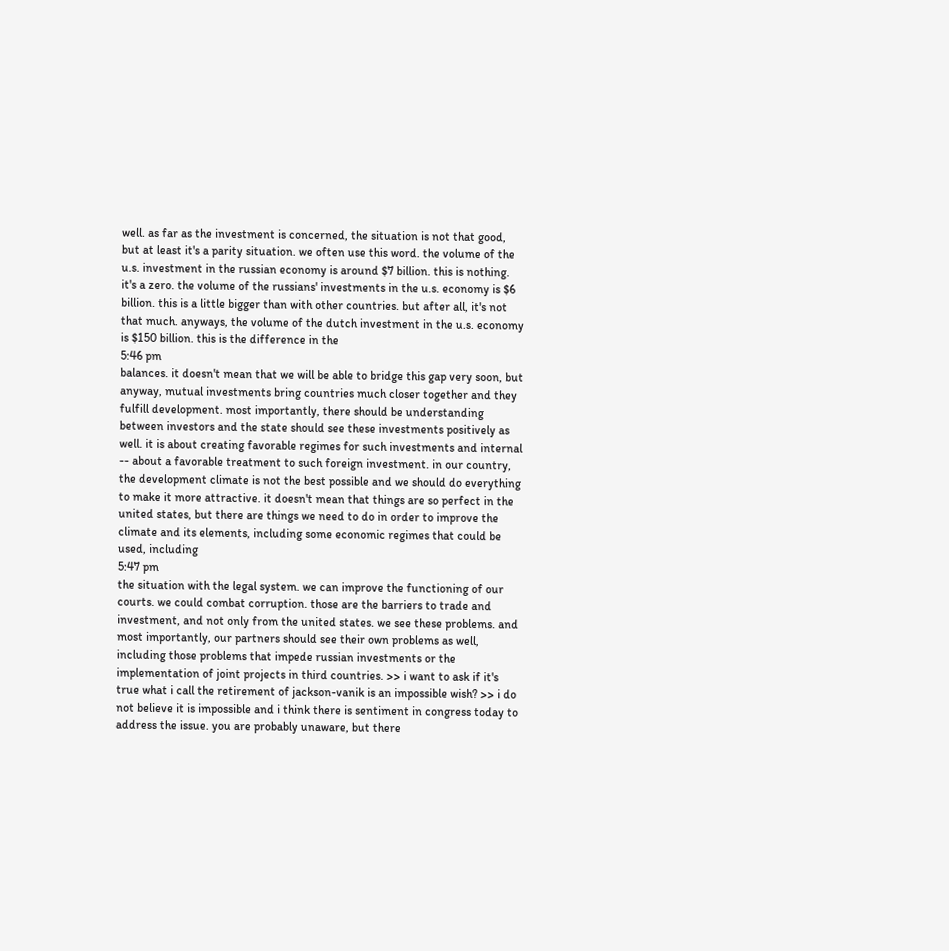well. as far as the investment is concerned, the situation is not that good, but at least it's a parity situation. we often use this word. the volume of the u.s. investment in the russian economy is around $7 billion. this is nothing. it's a zero. the volume of the russians' investments in the u.s. economy is $6 billion. this is a little bigger than with other countries. but after all, it's not that much. anyways, the volume of the dutch investment in the u.s. economy is $150 billion. this is the difference in the
5:46 pm
balances. it doesn't mean that we will be able to bridge this gap very soon, but anyway, mutual investments bring countries much closer together and they fulfill development. most importantly, there should be understanding between investors and the state should see these investments positively as well. it is about creating favorable regimes for such investments and internal -- about a favorable treatment to such foreign investment. in our country, the development climate is not the best possible and we should do everything to make it more attractive. it doesn't mean that things are so perfect in the united states, but there are things we need to do in order to improve the climate and its elements, including some economic regimes that could be used, including
5:47 pm
the situation with the legal system. we can improve the functioning of our courts. we could combat corruption. those are the barriers to trade and investment, and not only from the united states. we see these problems. and most importantly, our partners should see their own problems as well, including those problems that impede russian investments or the implementation of joint projects in third countries. >> i want to ask if it's true what i call the retirement of jackson-vanik is an impossible wish? >> i do not believe it is impossible and i think there is sentiment in congress today to address the issue. you are probably unaware, but there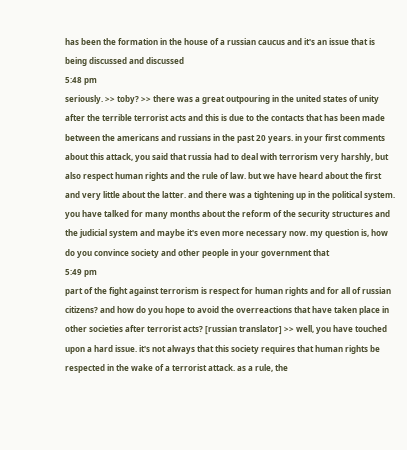has been the formation in the house of a russian caucus and it's an issue that is being discussed and discussed
5:48 pm
seriously. >> toby? >> there was a great outpouring in the united states of unity after the terrible terrorist acts and this is due to the contacts that has been made between the americans and russians in the past 20 years. in your first comments about this attack, you said that russia had to deal with terrorism very harshly, but also respect human rights and the rule of law. but we have heard about the first and very little about the latter. and there was a tightening up in the political system. you have talked for many months about the reform of the security structures and the judicial system and maybe it's even more necessary now. my question is, how do you convince society and other people in your government that
5:49 pm
part of the fight against terrorism is respect for human rights and for all of russian citizens? and how do you hope to avoid the overreactions that have taken place in other societies after terrorist acts? [russian translator] >> well, you have touched upon a hard issue. it's not always that this society requires that human rights be respected in the wake of a terrorist attack. as a rule, the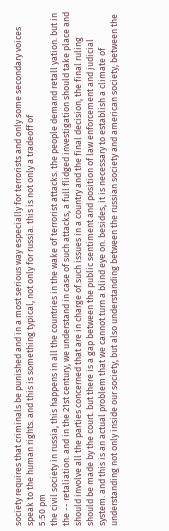society requires that criminals be punished and in a most serious way especially for terrorists and only some secondary voices speak to the human rights. and this is something typical, not only for russia. this is not only a tradeoff of
5:50 pm
the civil society in russia, this happens in all the countries in the wake of terrorist attacks. the people demand retall yation. but in the -- retaliation. and in the 21st century, we understand in case of such attacks, a full flidged investigation should take place and should involve all the parties concerned that are in charge of such issues in a country and the final decision, the final ruling should be made by the court. but there is a gap between the public sentiment and position of law enforcement and judicial system. and this is an actual problem that we cannot turn a blind eye on. besides, it is necessary to establish a climate of understanding not only inside our society, but also understanding between the russian society and american society, between the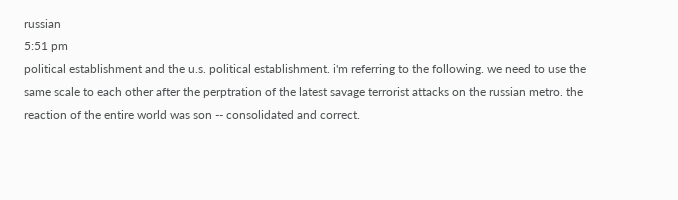russian
5:51 pm
political establishment and the u.s. political establishment. i'm referring to the following. we need to use the same scale to each other after the perptration of the latest savage terrorist attacks on the russian metro. the reaction of the entire world was son -- consolidated and correct.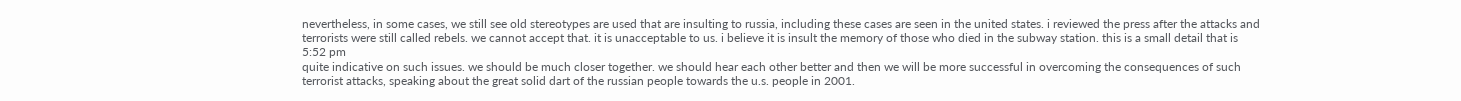nevertheless, in some cases, we still see old stereotypes are used that are insulting to russia, including these cases are seen in the united states. i reviewed the press after the attacks and terrorists were still called rebels. we cannot accept that. it is unacceptable to us. i believe it is insult the memory of those who died in the subway station. this is a small detail that is
5:52 pm
quite indicative on such issues. we should be much closer together. we should hear each other better and then we will be more successful in overcoming the consequences of such terrorist attacks, speaking about the great solid dart of the russian people towards the u.s. people in 2001.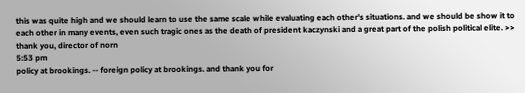this was quite high and we should learn to use the same scale while evaluating each other's situations. and we should be show it to each other in many events, even such tragic ones as the death of president kaczynski and a great part of the polish political elite. >> thank you, director of norn
5:53 pm
policy at brookings. -- foreign policy at brookings. and thank you for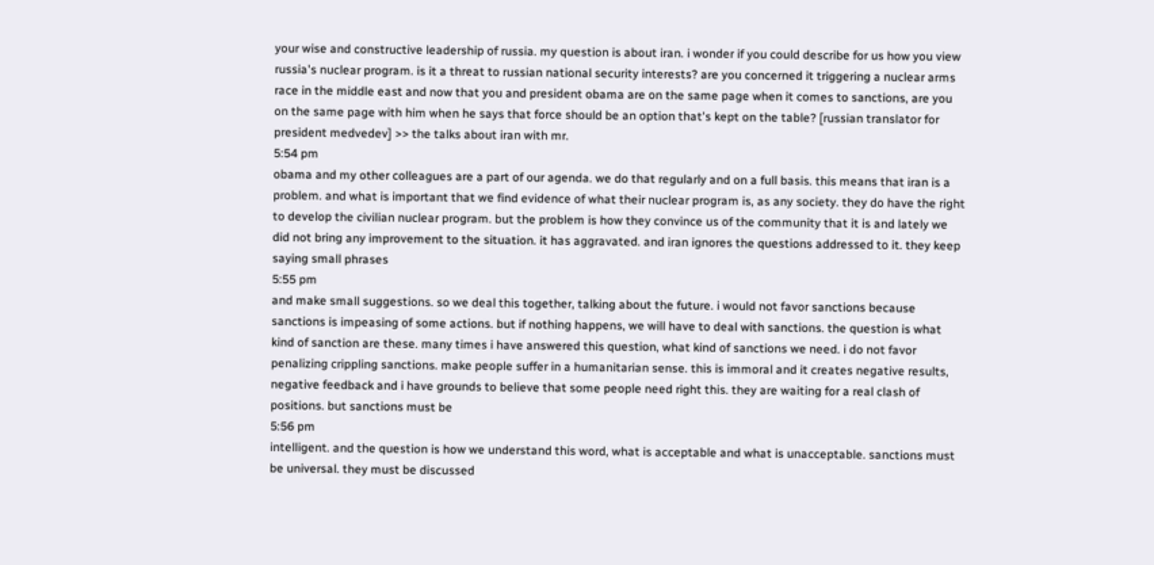your wise and constructive leadership of russia. my question is about iran. i wonder if you could describe for us how you view russia's nuclear program. is it a threat to russian national security interests? are you concerned it triggering a nuclear arms race in the middle east and now that you and president obama are on the same page when it comes to sanctions, are you on the same page with him when he says that force should be an option that's kept on the table? [russian translator for president medvedev] >> the talks about iran with mr.
5:54 pm
obama and my other colleagues are a part of our agenda. we do that regularly and on a full basis. this means that iran is a problem. and what is important that we find evidence of what their nuclear program is, as any society. they do have the right to develop the civilian nuclear program. but the problem is how they convince us of the community that it is and lately we did not bring any improvement to the situation. it has aggravated. and iran ignores the questions addressed to it. they keep saying small phrases
5:55 pm
and make small suggestions. so we deal this together, talking about the future. i would not favor sanctions because sanctions is impeasing of some actions. but if nothing happens, we will have to deal with sanctions. the question is what kind of sanction are these. many times i have answered this question, what kind of sanctions we need. i do not favor penalizing crippling sanctions. make people suffer in a humanitarian sense. this is immoral and it creates negative results, negative feedback and i have grounds to believe that some people need right this. they are waiting for a real clash of positions. but sanctions must be
5:56 pm
intelligent. and the question is how we understand this word, what is acceptable and what is unacceptable. sanctions must be universal. they must be discussed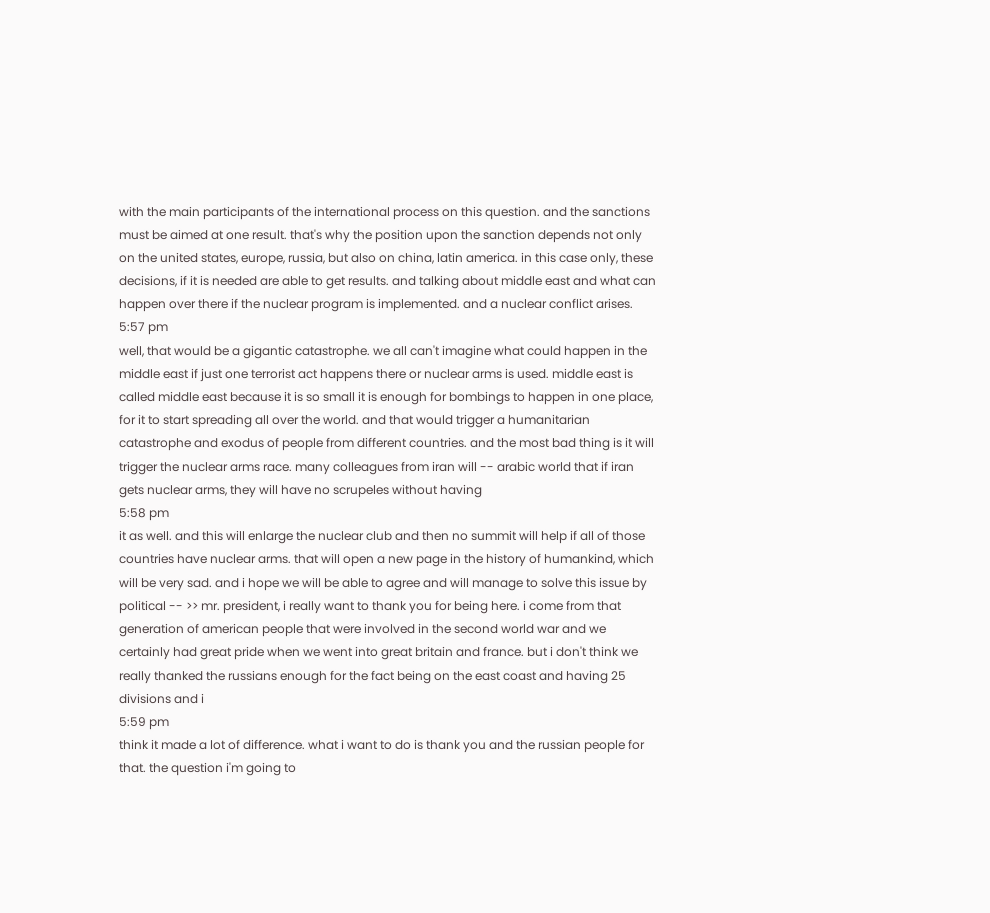with the main participants of the international process on this question. and the sanctions must be aimed at one result. that's why the position upon the sanction depends not only on the united states, europe, russia, but also on china, latin america. in this case only, these decisions, if it is needed are able to get results. and talking about middle east and what can happen over there if the nuclear program is implemented. and a nuclear conflict arises.
5:57 pm
well, that would be a gigantic catastrophe. we all can't imagine what could happen in the middle east if just one terrorist act happens there or nuclear arms is used. middle east is called middle east because it is so small it is enough for bombings to happen in one place, for it to start spreading all over the world. and that would trigger a humanitarian catastrophe and exodus of people from different countries. and the most bad thing is it will trigger the nuclear arms race. many colleagues from iran will -- arabic world that if iran gets nuclear arms, they will have no scrupeles without having
5:58 pm
it as well. and this will enlarge the nuclear club and then no summit will help if all of those countries have nuclear arms. that will open a new page in the history of humankind, which will be very sad. and i hope we will be able to agree and will manage to solve this issue by political -- >> mr. president, i really want to thank you for being here. i come from that generation of american people that were involved in the second world war and we certainly had great pride when we went into great britain and france. but i don't think we really thanked the russians enough for the fact being on the east coast and having 25 divisions and i
5:59 pm
think it made a lot of difference. what i want to do is thank you and the russian people for that. the question i'm going to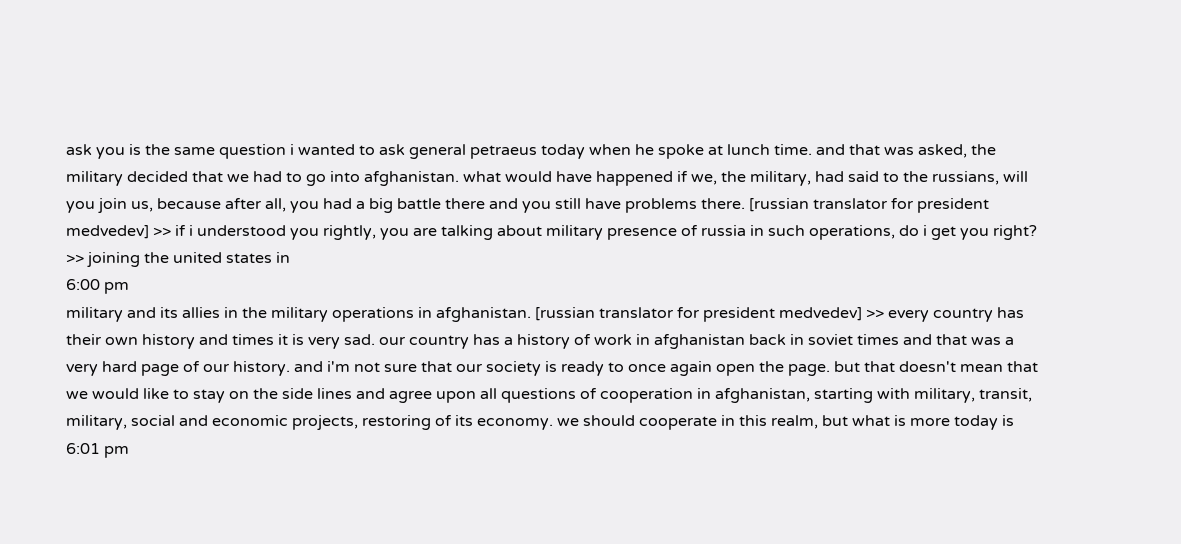ask you is the same question i wanted to ask general petraeus today when he spoke at lunch time. and that was asked, the military decided that we had to go into afghanistan. what would have happened if we, the military, had said to the russians, will you join us, because after all, you had a big battle there and you still have problems there. [russian translator for president medvedev] >> if i understood you rightly, you are talking about military presence of russia in such operations, do i get you right? >> joining the united states in
6:00 pm
military and its allies in the military operations in afghanistan. [russian translator for president medvedev] >> every country has their own history and times it is very sad. our country has a history of work in afghanistan back in soviet times and that was a very hard page of our history. and i'm not sure that our society is ready to once again open the page. but that doesn't mean that we would like to stay on the side lines and agree upon all questions of cooperation in afghanistan, starting with military, transit, military, social and economic projects, restoring of its economy. we should cooperate in this realm, but what is more today is
6:01 pm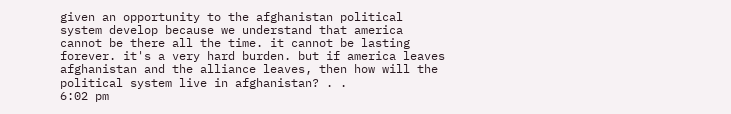given an opportunity to the afghanistan political system develop because we understand that america cannot be there all the time. it cannot be lasting forever. it's a very hard burden. but if america leaves afghanistan and the alliance leaves, then how will the political system live in afghanistan? . .
6:02 pm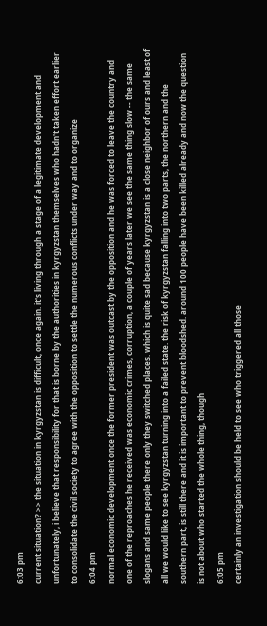6:03 pm
current situation? >> the situation in kyrgyzstan is difficult, once again. it's living through a stage of a legitimate development and unfortunately, i believe that responsibility for that is borne by the authorities in kyrgyzstan themselves who hadn't taken effort earlier to consolidate the civil society to agree with the opposition to settle the numerous conflicts under way and to organize
6:04 pm
normal economic development once the former president was outcast by the opposition and he was forced to leave the country and one of the reproaches he received was economic crimes, corruption, a couple of years later we see the same thing slow -- the same slogans and same people there only they switched places. which is quite sad because kyrgyzstan is a close neighbor of ours and least of all we would like to see kyrgyzstan turning into a failed state. the risk of kyrgyzstan falling into two parts, the northern and the southern part, is still there and it is important to prevent bloodshed. around 100 people have been killed already and now the question is not about who started the whole thing, though
6:05 pm
certainly an investigation should be held to see who triggered all those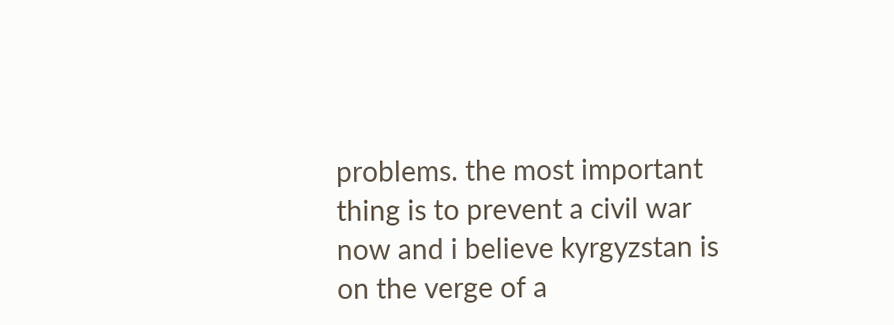problems. the most important thing is to prevent a civil war now and i believe kyrgyzstan is on the verge of a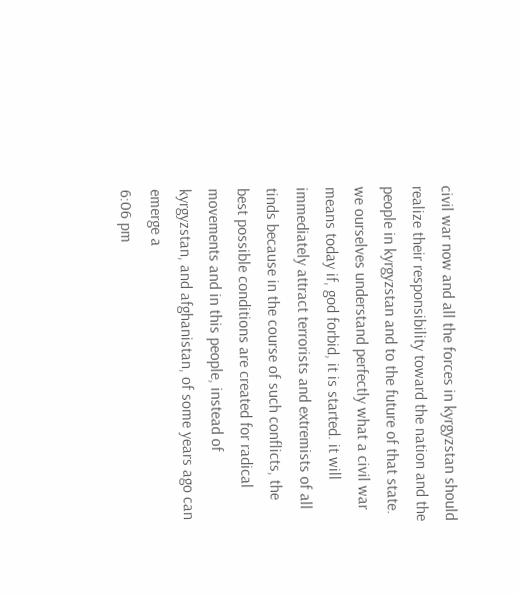civil war now and all the forces in kyrgyzstan should realize their responsibility toward the nation and the people in kyrgyzstan and to the future of that state. we ourselves understand perfectly what a civil war means today if, god forbid, it is started. it will immediately attract terrorists and extremists of all tinds because in the course of such conflicts, the best possible conditions are created for radical movements and in this people, instead of kyrgyzstan, and afghanistan, of some years ago can emerge a
6:06 pm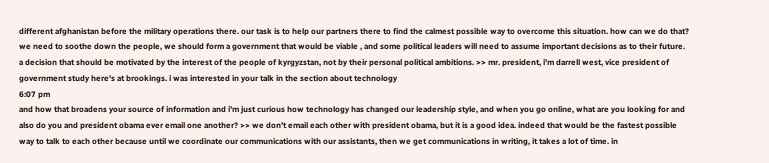different afghanistan before the military operations there. our task is to help our partners there to find the calmest possible way to overcome this situation. how can we do that? we need to soothe down the people, we should form a government that would be viable , and some political leaders will need to assume important decisions as to their future. a decision that should be motivated by the interest of the people of kyrgyzstan, not by their personal political ambitions. >> mr. president, i'm darrell west, vice president of government study here's at brookings. i was interested in your talk in the section about technology
6:07 pm
and how that broadens your source of information and i'm just curious how technology has changed our leadership style, and when you go online, what are you looking for and also do you and president obama ever email one another? >> we don't email each other with president obama, but it is a good idea. indeed that would be the fastest possible way to talk to each other because until we coordinate our communications with our assistants, then we get communications in writing, it takes a lot of time. in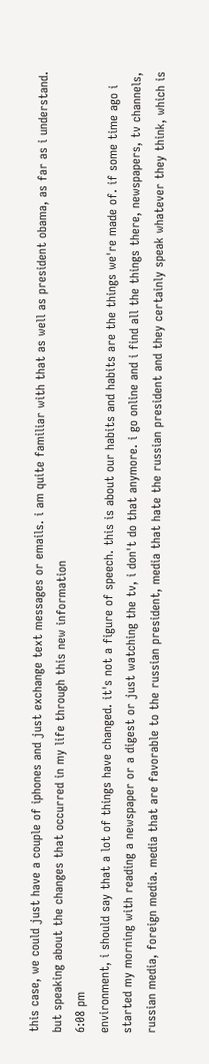this case, we could just have a couple of iphones and just exchange text messages or emails. i am quite familiar with that as well as president obama, as far as i understand. but speaking about the changes that occurred in my life through this new information
6:08 pm
environment, i should say that a lot of things have changed. it's not a figure of speech. this is about our habits and habits are the things we're made of. if some time ago i started my morning with reading a newspaper or a digest or just watching the tv, i don't do that anymore. i go online and i find all the things there, newspapers, tv channels, russian media, foreign media. media that are favorable to the russian president, media that hate the russian president and they certainly speak whatever they think, which is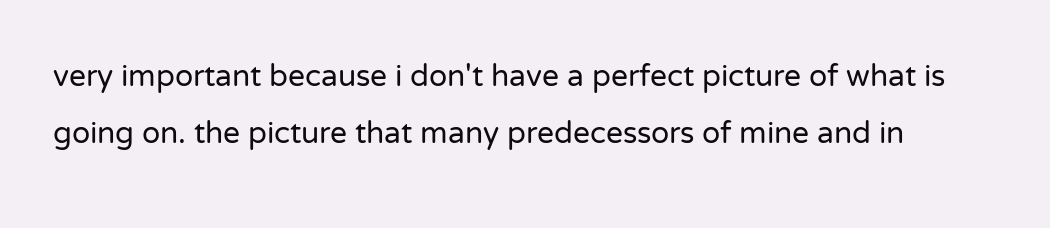very important because i don't have a perfect picture of what is going on. the picture that many predecessors of mine and in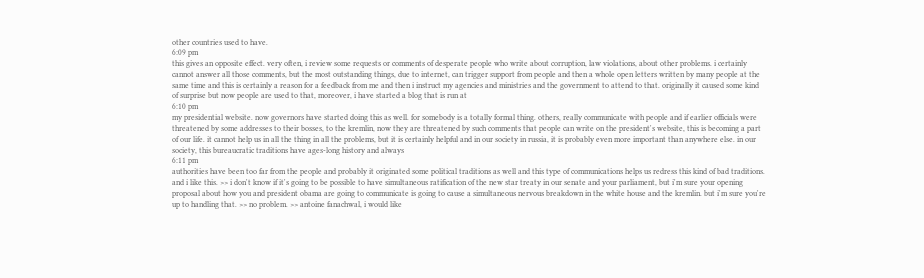other countries used to have.
6:09 pm
this gives an opposite effect. very often, i review some requests or comments of desperate people who write about corruption, law violations, about other problems. i certainly cannot answer all those comments, but the most outstanding things, due to internet, can trigger support from people and then a whole open letters written by many people at the same time and this is certainly a reason for a feedback from me and then i instruct my agencies and ministries and the government to attend to that. originally it caused some kind of surprise but now people are used to that, moreover, i have started a blog that is run at
6:10 pm
my presidential website. now governors have started doing this as well. for somebody is a totally formal thing. others, really communicate with people and if earlier officials were threatened by some addresses to their bosses, to the kremlin, now they are threatened by such comments that people can write on the president's website, this is becoming a part of our life. it cannot help us in all the thing in all the problems, but it is certainly helpful and in our society in russia, it is probably even more important than anywhere else. in our society, this bureaucratic traditions have ages-long history and always
6:11 pm
authorities have been too far from the people and probably it originated some political traditions as well and this type of communications helps us redress this kind of bad traditions. and i like this. >> i don't know if it's going to be possible to have simultaneous ratification of the new star treaty in our senate and your parliament, but i'm sure your opening proposal about how you and president obama are going to communicate is going to cause a simultaneous nervous breakdown in the white house and the kremlin. but i'm sure you're up to handling that. >> no problem. >> antoine fanachwal, i would like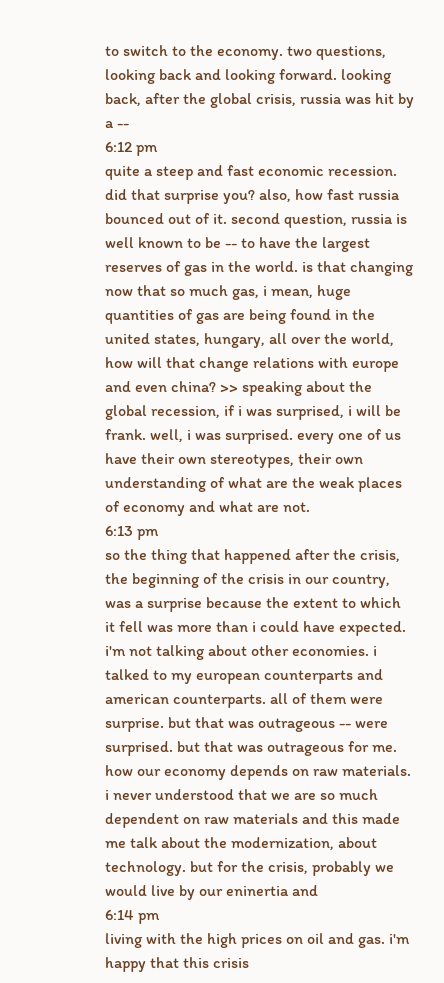to switch to the economy. two questions, looking back and looking forward. looking back, after the global crisis, russia was hit by a --
6:12 pm
quite a steep and fast economic recession. did that surprise you? also, how fast russia bounced out of it. second question, russia is well known to be -- to have the largest reserves of gas in the world. is that changing now that so much gas, i mean, huge quantities of gas are being found in the united states, hungary, all over the world, how will that change relations with europe and even china? >> speaking about the global recession, if i was surprised, i will be frank. well, i was surprised. every one of us have their own stereotypes, their own understanding of what are the weak places of economy and what are not.
6:13 pm
so the thing that happened after the crisis, the beginning of the crisis in our country, was a surprise because the extent to which it fell was more than i could have expected. i'm not talking about other economies. i talked to my european counterparts and american counterparts. all of them were surprise. but that was outrageous -- were surprised. but that was outrageous for me. how our economy depends on raw materials. i never understood that we are so much dependent on raw materials and this made me talk about the modernization, about technology. but for the crisis, probably we would live by our eninertia and
6:14 pm
living with the high prices on oil and gas. i'm happy that this crisis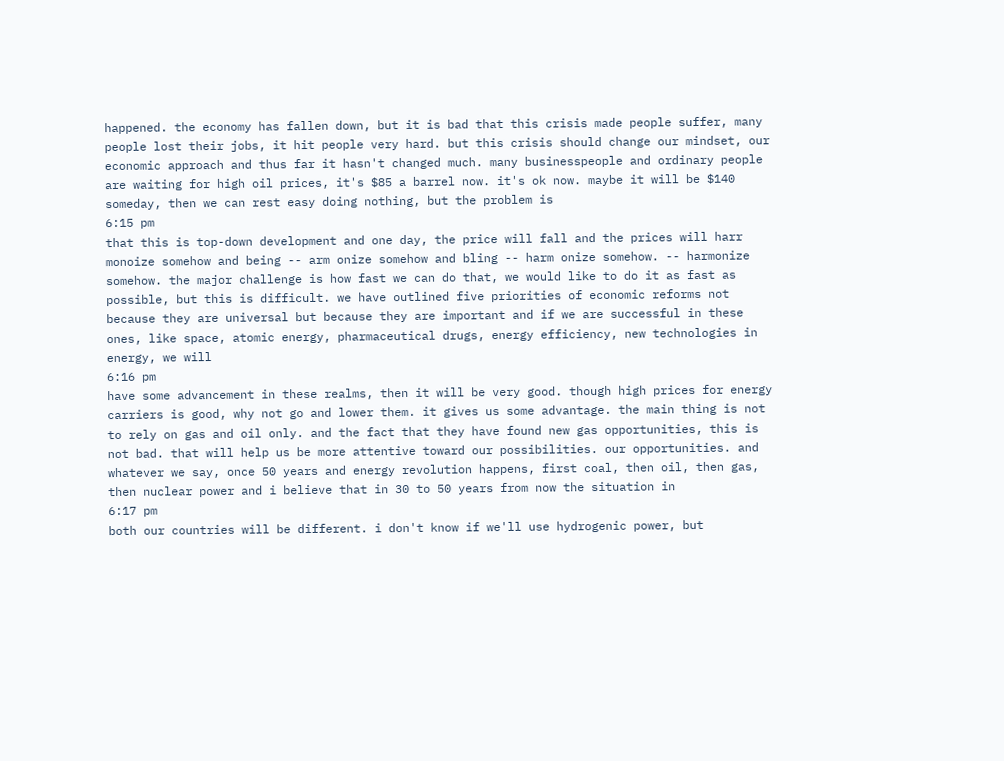happened. the economy has fallen down, but it is bad that this crisis made people suffer, many people lost their jobs, it hit people very hard. but this crisis should change our mindset, our economic approach and thus far it hasn't changed much. many businesspeople and ordinary people are waiting for high oil prices, it's $85 a barrel now. it's ok now. maybe it will be $140 someday, then we can rest easy doing nothing, but the problem is
6:15 pm
that this is top-down development and one day, the price will fall and the prices will harr monoize somehow and being -- arm onize somehow and bling -- harm onize somehow. -- harmonize somehow. the major challenge is how fast we can do that, we would like to do it as fast as possible, but this is difficult. we have outlined five priorities of economic reforms not because they are universal but because they are important and if we are successful in these ones, like space, atomic energy, pharmaceutical drugs, energy efficiency, new technologies in energy, we will
6:16 pm
have some advancement in these realms, then it will be very good. though high prices for energy carriers is good, why not go and lower them. it gives us some advantage. the main thing is not to rely on gas and oil only. and the fact that they have found new gas opportunities, this is not bad. that will help us be more attentive toward our possibilities. our opportunities. and whatever we say, once 50 years and energy revolution happens, first coal, then oil, then gas, then nuclear power and i believe that in 30 to 50 years from now the situation in
6:17 pm
both our countries will be different. i don't know if we'll use hydrogenic power, but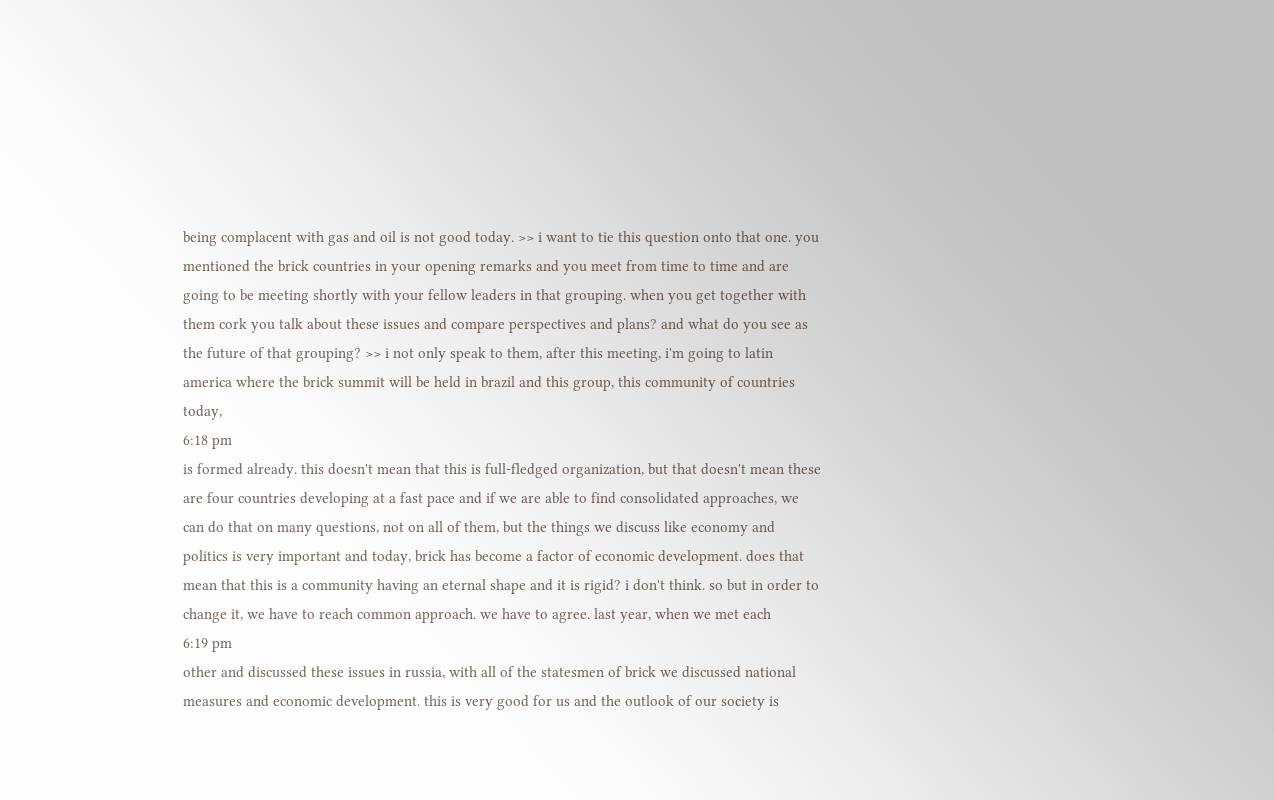being complacent with gas and oil is not good today. >> i want to tie this question onto that one. you mentioned the brick countries in your opening remarks and you meet from time to time and are going to be meeting shortly with your fellow leaders in that grouping. when you get together with them cork you talk about these issues and compare perspectives and plans? and what do you see as the future of that grouping? >> i not only speak to them, after this meeting, i'm going to latin america where the brick summit will be held in brazil and this group, this community of countries today,
6:18 pm
is formed already. this doesn't mean that this is full-fledged organization, but that doesn't mean these are four countries developing at a fast pace and if we are able to find consolidated approaches, we can do that on many questions, not on all of them, but the things we discuss like economy and politics is very important and today, brick has become a factor of economic development. does that mean that this is a community having an eternal shape and it is rigid? i don't think. so but in order to change it, we have to reach common approach. we have to agree. last year, when we met each
6:19 pm
other and discussed these issues in russia, with all of the statesmen of brick we discussed national measures and economic development. this is very good for us and the outlook of our society is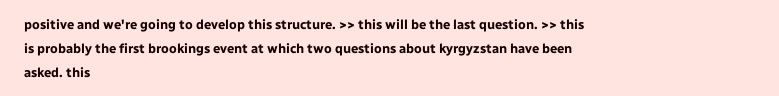positive and we're going to develop this structure. >> this will be the last question. >> this is probably the first brookings event at which two questions about kyrgyzstan have been asked. this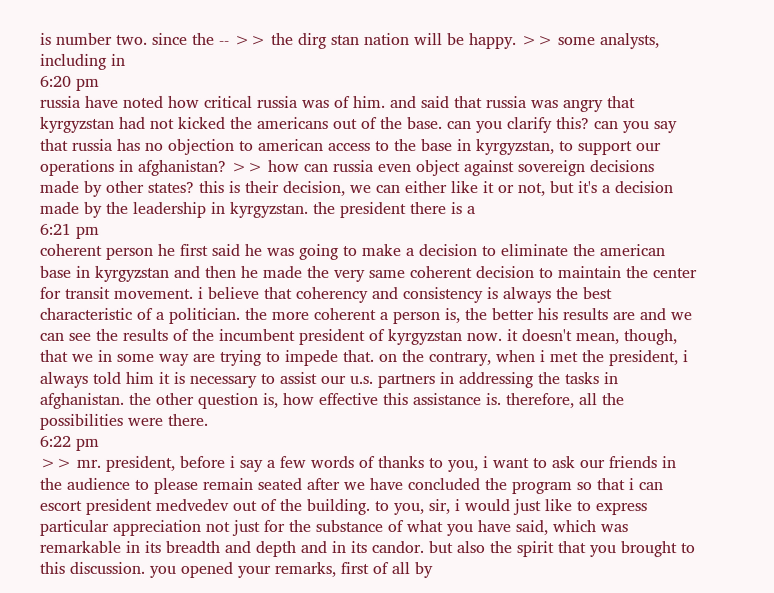is number two. since the -- >> the dirg stan nation will be happy. >> some analysts, including in
6:20 pm
russia have noted how critical russia was of him. and said that russia was angry that kyrgyzstan had not kicked the americans out of the base. can you clarify this? can you say that russia has no objection to american access to the base in kyrgyzstan, to support our operations in afghanistan? >> how can russia even object against sovereign decisions made by other states? this is their decision, we can either like it or not, but it's a decision made by the leadership in kyrgyzstan. the president there is a
6:21 pm
coherent person he first said he was going to make a decision to eliminate the american base in kyrgyzstan and then he made the very same coherent decision to maintain the center for transit movement. i believe that coherency and consistency is always the best characteristic of a politician. the more coherent a person is, the better his results are and we can see the results of the incumbent president of kyrgyzstan now. it doesn't mean, though, that we in some way are trying to impede that. on the contrary, when i met the president, i always told him it is necessary to assist our u.s. partners in addressing the tasks in afghanistan. the other question is, how effective this assistance is. therefore, all the possibilities were there.
6:22 pm
>> mr. president, before i say a few words of thanks to you, i want to ask our friends in the audience to please remain seated after we have concluded the program so that i can escort president medvedev out of the building. to you, sir, i would just like to express particular appreciation not just for the substance of what you have said, which was remarkable in its breadth and depth and in its candor. but also the spirit that you brought to this discussion. you opened your remarks, first of all by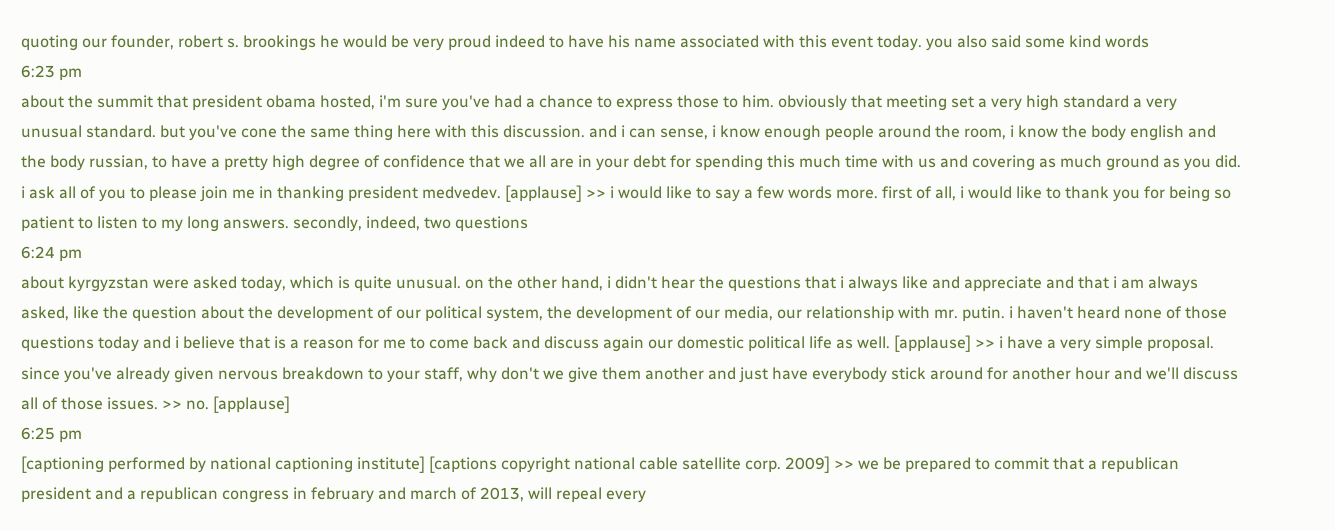quoting our founder, robert s. brookings he would be very proud indeed to have his name associated with this event today. you also said some kind words
6:23 pm
about the summit that president obama hosted, i'm sure you've had a chance to express those to him. obviously that meeting set a very high standard a very unusual standard. but you've cone the same thing here with this discussion. and i can sense, i know enough people around the room, i know the body english and the body russian, to have a pretty high degree of confidence that we all are in your debt for spending this much time with us and covering as much ground as you did. i ask all of you to please join me in thanking president medvedev. [applause] >> i would like to say a few words more. first of all, i would like to thank you for being so patient to listen to my long answers. secondly, indeed, two questions
6:24 pm
about kyrgyzstan were asked today, which is quite unusual. on the other hand, i didn't hear the questions that i always like and appreciate and that i am always asked, like the question about the development of our political system, the development of our media, our relationship with mr. putin. i haven't heard none of those questions today and i believe that is a reason for me to come back and discuss again our domestic political life as well. [applause] >> i have a very simple proposal. since you've already given nervous breakdown to your staff, why don't we give them another and just have everybody stick around for another hour and we'll discuss all of those issues. >> no. [applause]
6:25 pm
[captioning performed by national captioning institute] [captions copyright national cable satellite corp. 2009] >> we be prepared to commit that a republican president and a republican congress in february and march of 2013, will repeal every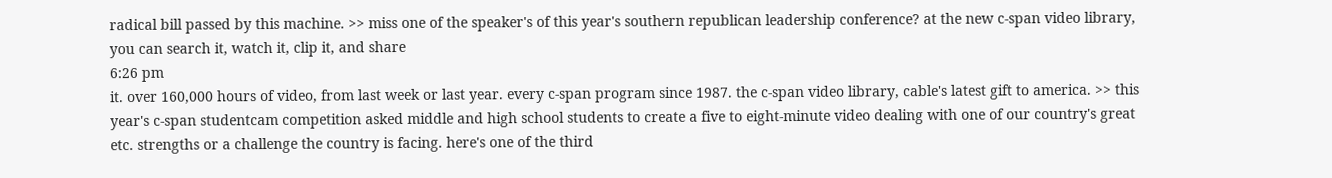radical bill passed by this machine. >> miss one of the speaker's of this year's southern republican leadership conference? at the new c-span video library, you can search it, watch it, clip it, and share
6:26 pm
it. over 160,000 hours of video, from last week or last year. every c-span program since 1987. the c-span video library, cable's latest gift to america. >> this year's c-span studentcam competition asked middle and high school students to create a five to eight-minute video dealing with one of our country's great etc. strengths or a challenge the country is facing. here's one of the third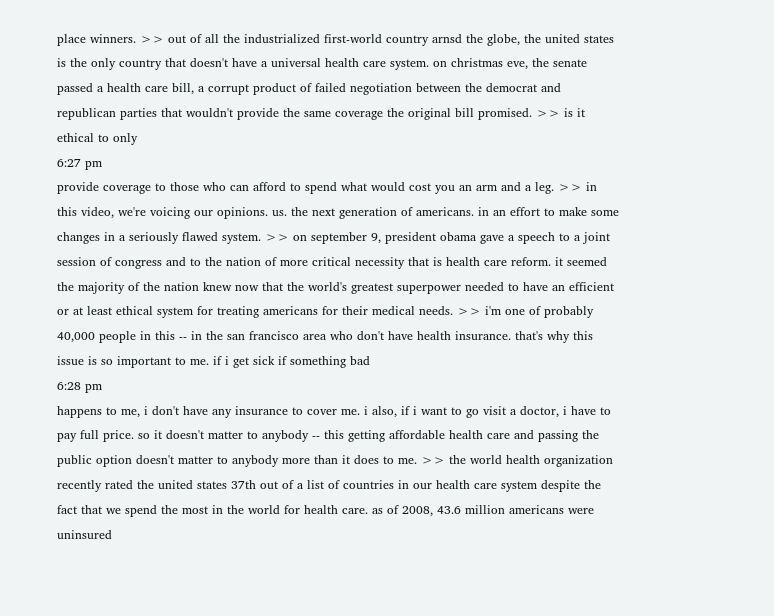place winners. >> out of all the industrialized first-world country arnsd the globe, the united states is the only country that doesn't have a universal health care system. on christmas eve, the senate passed a health care bill, a corrupt product of failed negotiation between the democrat and republican parties that wouldn't provide the same coverage the original bill promised. >> is it ethical to only
6:27 pm
provide coverage to those who can afford to spend what would cost you an arm and a leg. >> in this video, we're voicing our opinions. us. the next generation of americans. in an effort to make some changes in a seriously flawed system. >> on september 9, president obama gave a speech to a joint session of congress and to the nation of more critical necessity that is health care reform. it seemed the majority of the nation knew now that the world's greatest superpower needed to have an efficient or at least ethical system for treating americans for their medical needs. >> i'm one of probably 40,000 people in this -- in the san francisco area who don't have health insurance. that's why this issue is so important to me. if i get sick if something bad
6:28 pm
happens to me, i don't have any insurance to cover me. i also, if i want to go visit a doctor, i have to pay full price. so it doesn't matter to anybody -- this getting affordable health care and passing the public option doesn't matter to anybody more than it does to me. >> the world health organization recently rated the united states 37th out of a list of countries in our health care system despite the fact that we spend the most in the world for health care. as of 2008, 43.6 million americans were uninsured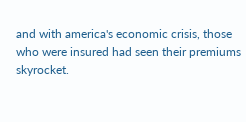and with america's economic crisis, those who were insured had seen their premiums skyrocket.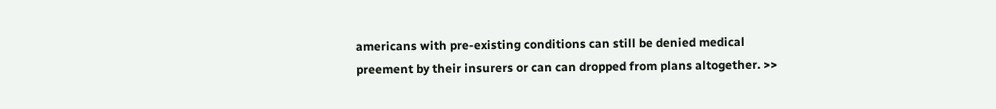americans with pre-existing conditions can still be denied medical preement by their insurers or can can dropped from plans altogether. >>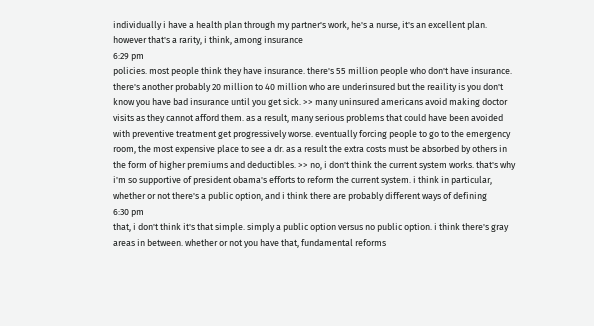individually i have a health plan through my partner's work, he's a nurse, it's an excellent plan. however that's a rarity, i think, among insurance
6:29 pm
policies. most people think they have insurance. there's 55 million people who don't have insurance. there's another probably 20 million to 40 million who are underinsured but the reaility is you don't know you have bad insurance until you get sick. >> many uninsured americans avoid making doctor visits as they cannot afford them. as a result, many serious problems that could have been avoided with preventive treatment get progressively worse. eventually forcing people to go to the emergency room, the most expensive place to see a dr. as a result the extra costs must be absorbed by others in the form of higher premiums and deductibles. >> no, i don't think the current system works. that's why i'm so supportive of president obama's efforts to reform the current system. i think in particular, whether or not there's a public option, and i think there are probably different ways of defining
6:30 pm
that, i don't think it's that simple. simply a public option versus no public option. i think there's gray areas in between. whether or not you have that, fundamental reforms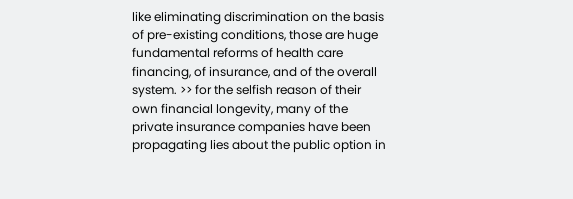like eliminating discrimination on the basis of pre-existing conditions, those are huge fundamental reforms of health care financing, of insurance, and of the overall system. >> for the selfish reason of their own financial longevity, many of the private insurance companies have been propagating lies about the public option in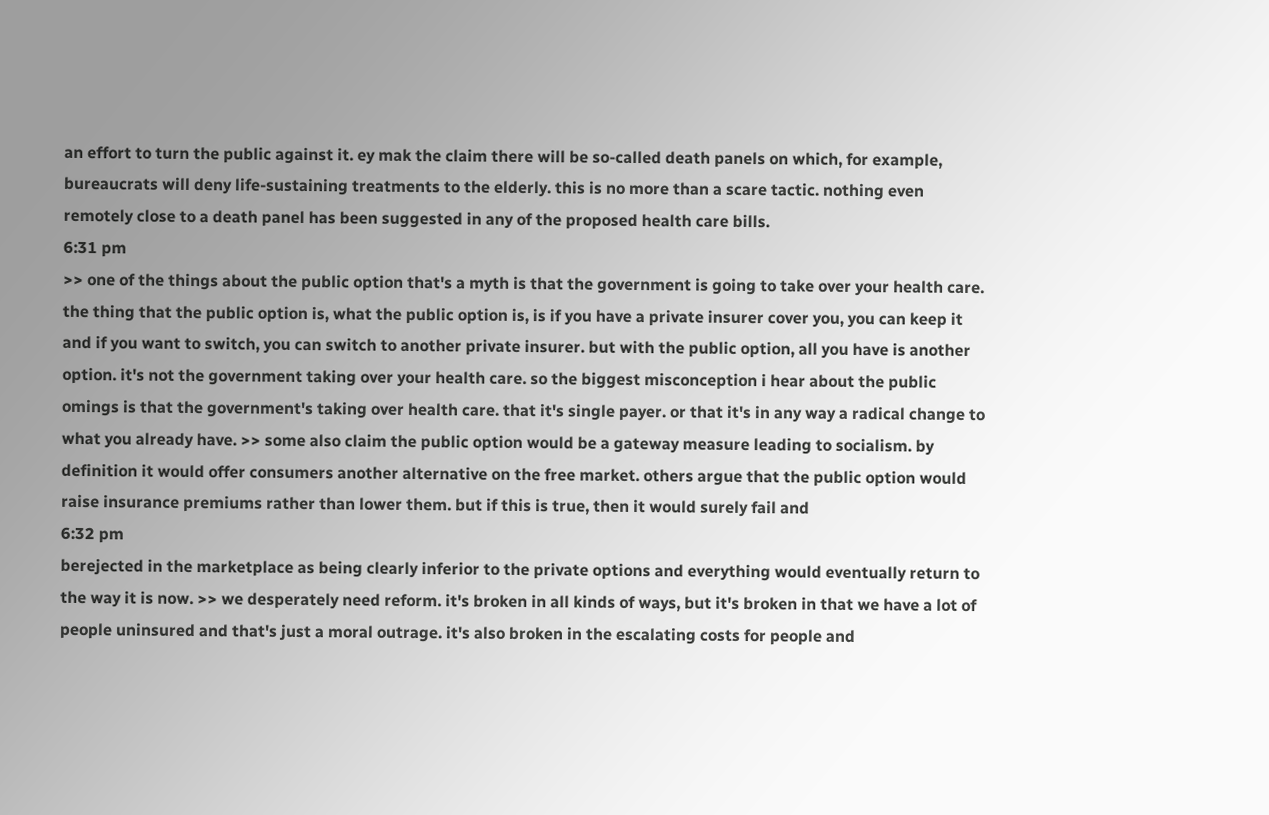an effort to turn the public against it. ey mak the claim there will be so-called death panels on which, for example, bureaucrats will deny life-sustaining treatments to the elderly. this is no more than a scare tactic. nothing even remotely close to a death panel has been suggested in any of the proposed health care bills.
6:31 pm
>> one of the things about the public option that's a myth is that the government is going to take over your health care. the thing that the public option is, what the public option is, is if you have a private insurer cover you, you can keep it and if you want to switch, you can switch to another private insurer. but with the public option, all you have is another option. it's not the government taking over your health care. so the biggest misconception i hear about the public omings is that the government's taking over health care. that it's single payer. or that it's in any way a radical change to what you already have. >> some also claim the public option would be a gateway measure leading to socialism. by definition it would offer consumers another alternative on the free market. others argue that the public option would raise insurance premiums rather than lower them. but if this is true, then it would surely fail and
6:32 pm
berejected in the marketplace as being clearly inferior to the private options and everything would eventually return to the way it is now. >> we desperately need reform. it's broken in all kinds of ways, but it's broken in that we have a lot of people uninsured and that's just a moral outrage. it's also broken in the escalating costs for people and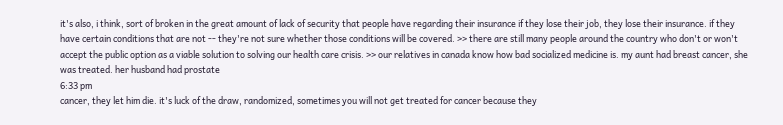it's also, i think, sort of broken in the great amount of lack of security that people have regarding their insurance if they lose their job, they lose their insurance. if they have certain conditions that are not -- they're not sure whether those conditions will be covered. >> there are still many people around the country who don't or won't accept the public option as a viable solution to solving our health care crisis. >> our relatives in canada know how bad socialized medicine is. my aunt had breast cancer, she was treated. her husband had prostate
6:33 pm
cancer, they let him die. it's luck of the draw, randomized, sometimes you will not get treated for cancer because they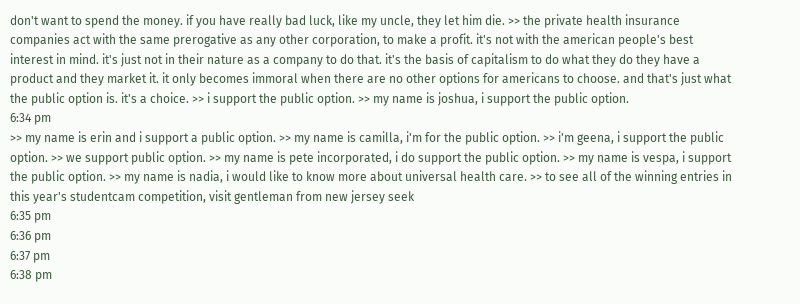don't want to spend the money. if you have really bad luck, like my uncle, they let him die. >> the private health insurance companies act with the same prerogative as any other corporation, to make a profit. it's not with the american people's best interest in mind. it's just not in their nature as a company to do that. it's the basis of capitalism to do what they do they have a product and they market it. it only becomes immoral when there are no other options for americans to choose. and that's just what the public option is. it's a choice. >> i support the public option. >> my name is joshua, i support the public option.
6:34 pm
>> my name is erin and i support a public option. >> my name is camilla, i'm for the public option. >> i'm geena, i support the public option. >> we support public option. >> my name is pete incorporated, i do support the public option. >> my name is vespa, i support the public option. >> my name is nadia, i would like to know more about universal health care. >> to see all of the winning entries in this year's studentcam competition, visit gentleman from new jersey seek
6:35 pm
6:36 pm
6:37 pm
6:38 pm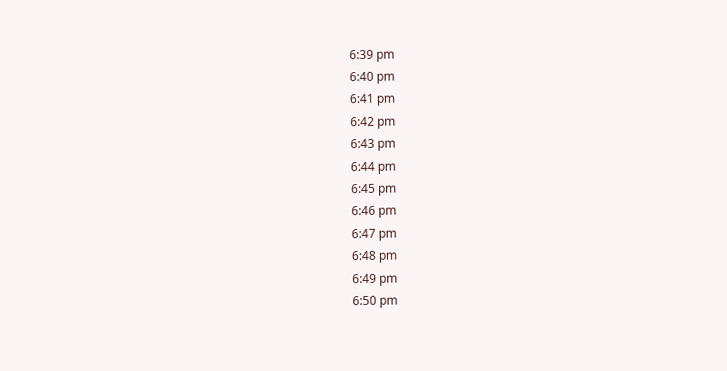6:39 pm
6:40 pm
6:41 pm
6:42 pm
6:43 pm
6:44 pm
6:45 pm
6:46 pm
6:47 pm
6:48 pm
6:49 pm
6:50 pm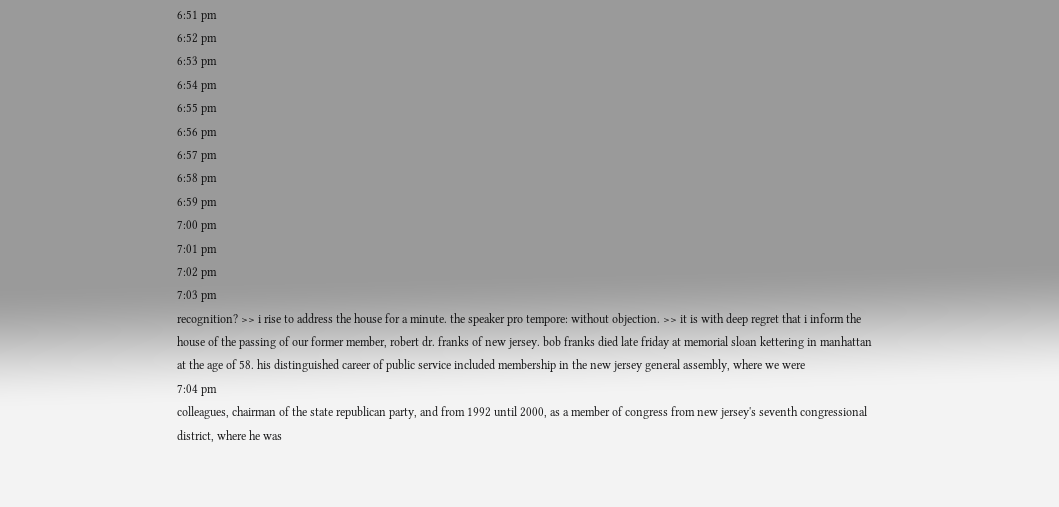6:51 pm
6:52 pm
6:53 pm
6:54 pm
6:55 pm
6:56 pm
6:57 pm
6:58 pm
6:59 pm
7:00 pm
7:01 pm
7:02 pm
7:03 pm
recognition? >> i rise to address the house for a minute. the speaker pro tempore: without objection. >> it is with deep regret that i inform the house of the passing of our former member, robert dr. franks of new jersey. bob franks died late friday at memorial sloan kettering in manhattan at the age of 58. his distinguished career of public service included membership in the new jersey general assembly, where we were
7:04 pm
colleagues, chairman of the state republican party, and from 1992 until 2000, as a member of congress from new jersey's seventh congressional district, where he was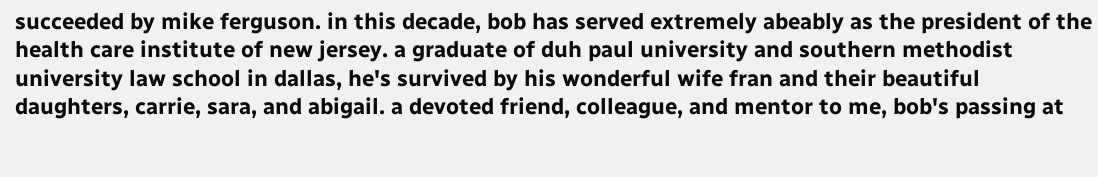succeeded by mike ferguson. in this decade, bob has served extremely abeably as the president of the health care institute of new jersey. a graduate of duh paul university and southern methodist university law school in dallas, he's survived by his wonderful wife fran and their beautiful daughters, carrie, sara, and abigail. a devoted friend, colleague, and mentor to me, bob's passing at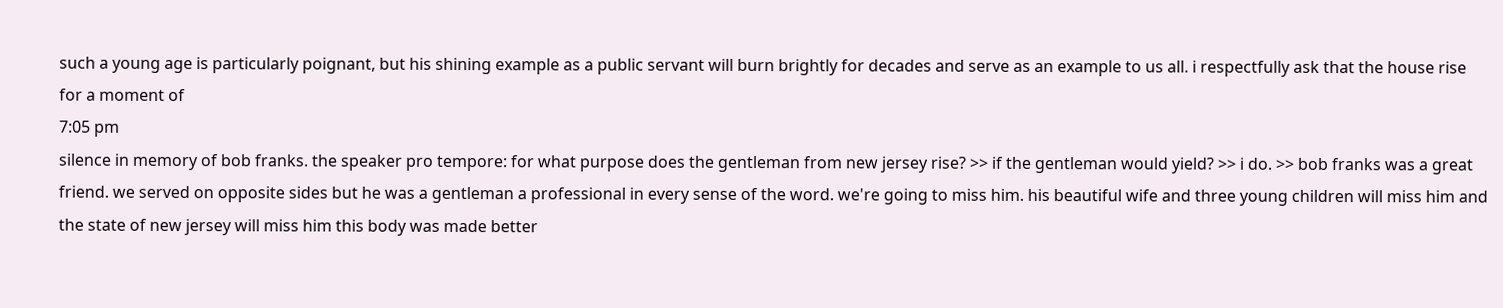such a young age is particularly poignant, but his shining example as a public servant will burn brightly for decades and serve as an example to us all. i respectfully ask that the house rise for a moment of
7:05 pm
silence in memory of bob franks. the speaker pro tempore: for what purpose does the gentleman from new jersey rise? >> if the gentleman would yield? >> i do. >> bob franks was a great friend. we served on opposite sides but he was a gentleman a professional in every sense of the word. we're going to miss him. his beautiful wife and three young children will miss him and the state of new jersey will miss him this body was made better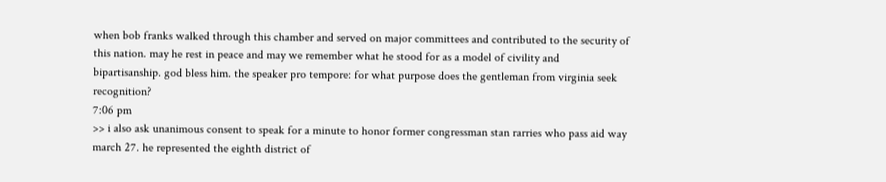when bob franks walked through this chamber and served on major committees and contributed to the security of this nation. may he rest in peace and may we remember what he stood for as a model of civility and bipartisanship. god bless him. the speaker pro tempore: for what purpose does the gentleman from virginia seek recognition?
7:06 pm
>> i also ask unanimous consent to speak for a minute to honor former congressman stan rarries who pass aid way march 27. he represented the eighth district of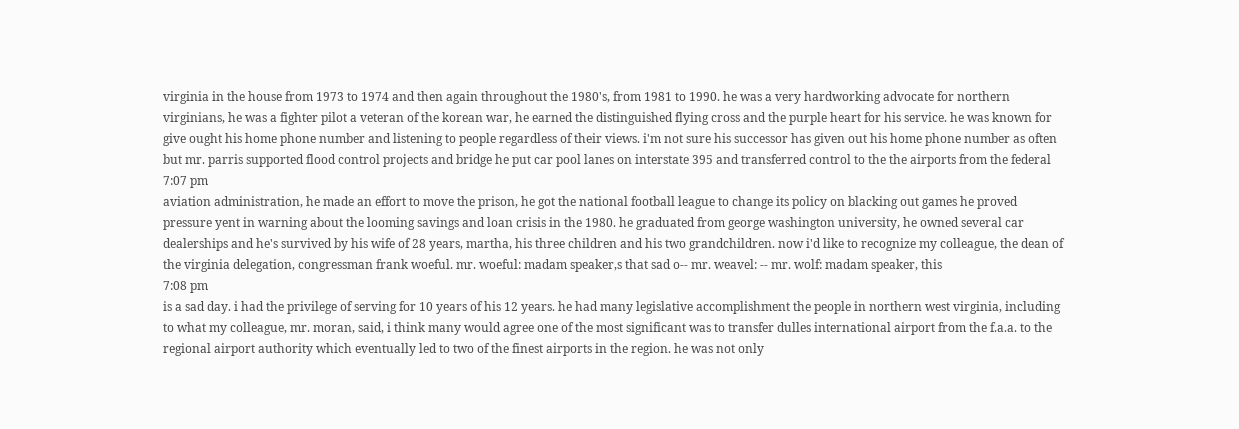virginia in the house from 1973 to 1974 and then again throughout the 1980's, from 1981 to 1990. he was a very hardworking advocate for northern virginians, he was a fighter pilot a veteran of the korean war, he earned the distinguished flying cross and the purple heart for his service. he was known for give ought his home phone number and listening to people regardless of their views. i'm not sure his successor has given out his home phone number as often but mr. parris supported flood control projects and bridge he put car pool lanes on interstate 395 and transferred control to the the airports from the federal
7:07 pm
aviation administration, he made an effort to move the prison, he got the national football league to change its policy on blacking out games he proved pressure yent in warning about the looming savings and loan crisis in the 1980. he graduated from george washington university, he owned several car dealerships and he's survived by his wife of 28 years, martha, his three children and his two grandchildren. now i'd like to recognize my colleague, the dean of the virginia delegation, congressman frank woeful. mr. woeful: madam speaker,s that sad o-- mr. weavel: -- mr. wolf: madam speaker, this
7:08 pm
is a sad day. i had the privilege of serving for 10 years of his 12 years. he had many legislative accomplishment the people in northern west virginia, including to what my colleague, mr. moran, said, i think many would agree one of the most significant was to transfer dulles international airport from the f.a.a. to the regional airport authority which eventually led to two of the finest airports in the region. he was not only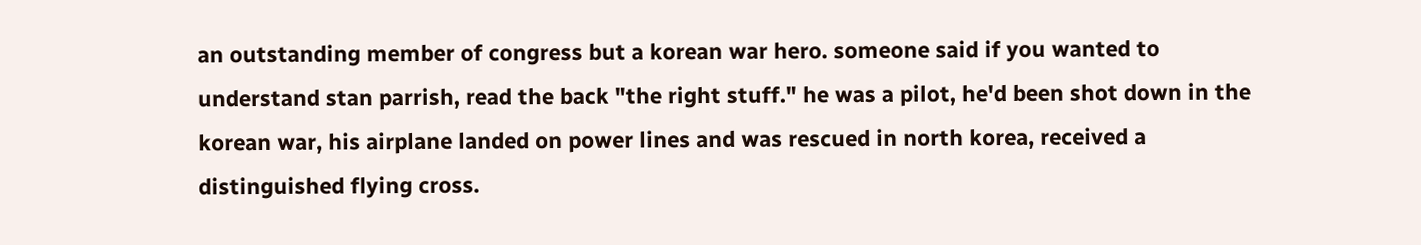an outstanding member of congress but a korean war hero. someone said if you wanted to understand stan parrish, read the back "the right stuff." he was a pilot, he'd been shot down in the korean war, his airplane landed on power lines and was rescued in north korea, received a distinguished flying cross.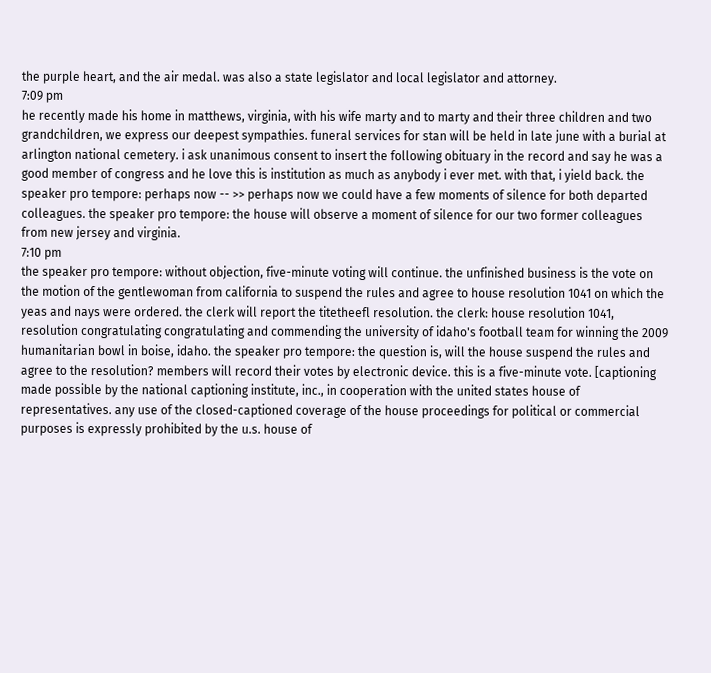the purple heart, and the air medal. was also a state legislator and local legislator and attorney.
7:09 pm
he recently made his home in matthews, virginia, with his wife marty and to marty and their three children and two grandchildren, we express our deepest sympathies. funeral services for stan will be held in late june with a burial at arlington national cemetery. i ask unanimous consent to insert the following obituary in the record and say he was a good member of congress and he love this is institution as much as anybody i ever met. with that, i yield back. the speaker pro tempore: perhaps now -- >> perhaps now we could have a few moments of silence for both departed colleagues. the speaker pro tempore: the house will observe a moment of silence for our two former colleagues from new jersey and virginia.
7:10 pm
the speaker pro tempore: without objection, five-minute voting will continue. the unfinished business is the vote on the motion of the gentlewoman from california to suspend the rules and agree to house resolution 1041 on which the yeas and nays were ordered. the clerk will report the titetheefl resolution. the clerk: house resolution 1041, resolution congratulating congratulating and commending the university of idaho's football team for winning the 2009 humanitarian bowl in boise, idaho. the speaker pro tempore: the question is, will the house suspend the rules and agree to the resolution? members will record their votes by electronic device. this is a five-minute vote. [captioning made possible by the national captioning institute, inc., in cooperation with the united states house of representatives. any use of the closed-captioned coverage of the house proceedings for political or commercial purposes is expressly prohibited by the u.s. house of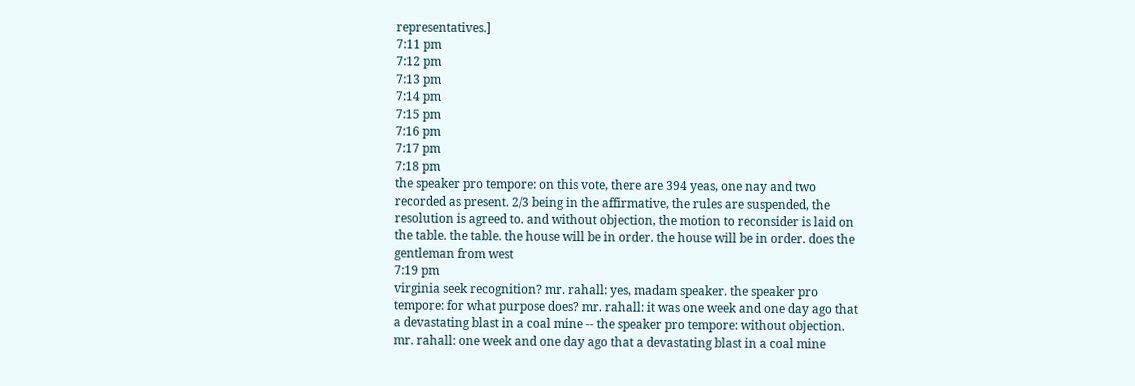representatives.]
7:11 pm
7:12 pm
7:13 pm
7:14 pm
7:15 pm
7:16 pm
7:17 pm
7:18 pm
the speaker pro tempore: on this vote, there are 394 yeas, one nay and two recorded as present. 2/3 being in the affirmative, the rules are suspended, the resolution is agreed to. and without objection, the motion to reconsider is laid on the table. the table. the house will be in order. the house will be in order. does the gentleman from west
7:19 pm
virginia seek recognition? mr. rahall: yes, madam speaker. the speaker pro tempore: for what purpose does? mr. rahall: it was one week and one day ago that a devastating blast in a coal mine -- the speaker pro tempore: without objection. mr. rahall: one week and one day ago that a devastating blast in a coal mine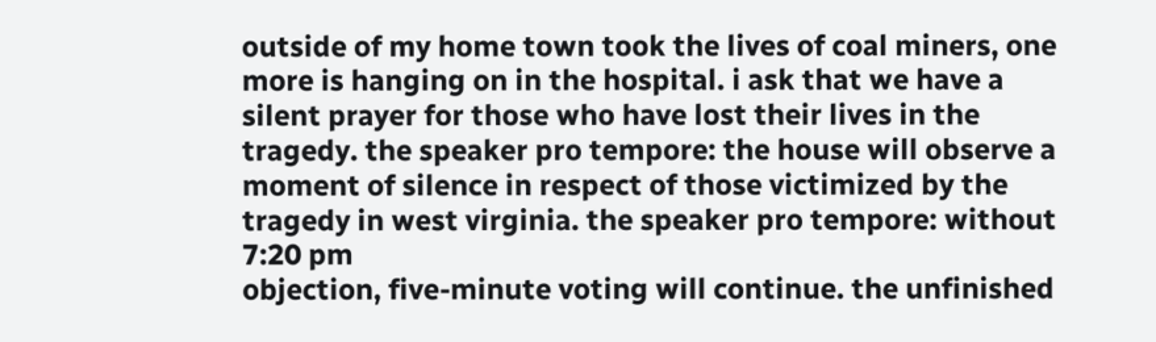outside of my home town took the lives of coal miners, one more is hanging on in the hospital. i ask that we have a silent prayer for those who have lost their lives in the tragedy. the speaker pro tempore: the house will observe a moment of silence in respect of those victimized by the tragedy in west virginia. the speaker pro tempore: without
7:20 pm
objection, five-minute voting will continue. the unfinished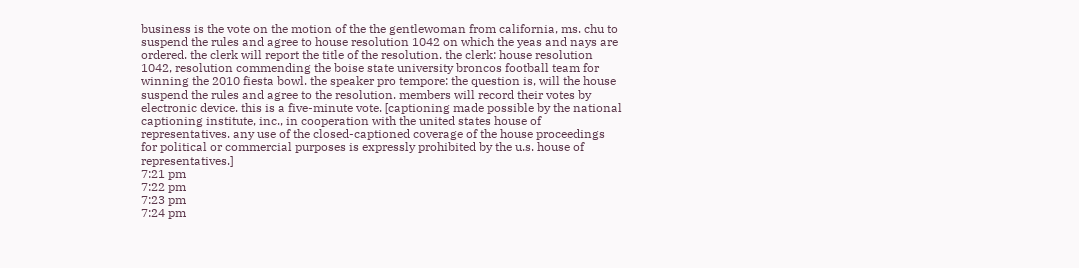business is the vote on the motion of the the gentlewoman from california, ms. chu to suspend the rules and agree to house resolution 1042 on which the yeas and nays are ordered. the clerk will report the title of the resolution. the clerk: house resolution 1042, resolution commending the boise state university broncos football team for winning the 2010 fiesta bowl. the speaker pro tempore: the question is, will the house suspend the rules and agree to the resolution. members will record their votes by electronic device. this is a five-minute vote. [captioning made possible by the national captioning institute, inc., in cooperation with the united states house of representatives. any use of the closed-captioned coverage of the house proceedings for political or commercial purposes is expressly prohibited by the u.s. house of representatives.]
7:21 pm
7:22 pm
7:23 pm
7:24 pm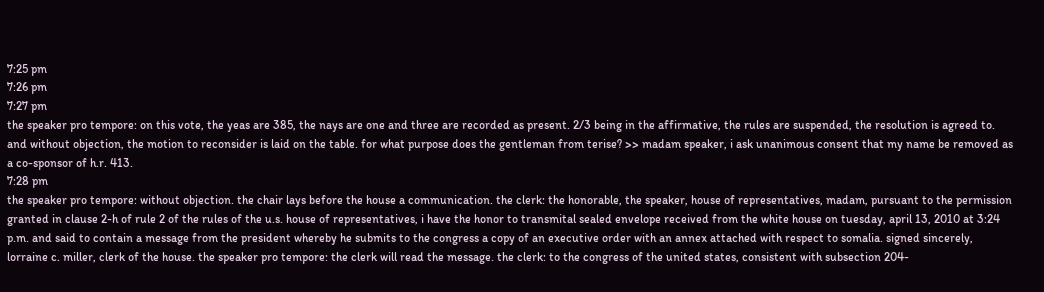7:25 pm
7:26 pm
7:27 pm
the speaker pro tempore: on this vote, the yeas are 385, the nays are one and three are recorded as present. 2/3 being in the affirmative, the rules are suspended, the resolution is agreed to. and without objection, the motion to reconsider is laid on the table. for what purpose does the gentleman from terise? >> madam speaker, i ask unanimous consent that my name be removed as a co-sponsor of h.r. 413.
7:28 pm
the speaker pro tempore: without objection. the chair lays before the house a communication. the clerk: the honorable, the speaker, house of representatives, madam, pursuant to the permission granted in clause 2-h of rule 2 of the rules of the u.s. house of representatives, i have the honor to transmital sealed envelope received from the white house on tuesday, april 13, 2010 at 3:24 p.m. and said to contain a message from the president whereby he submits to the congress a copy of an executive order with an annex attached with respect to somalia. signed sincerely, lorraine c. miller, clerk of the house. the speaker pro tempore: the clerk will read the message. the clerk: to the congress of the united states, consistent with subsection 204-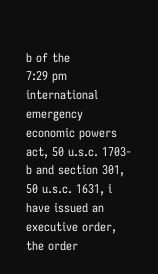b of the
7:29 pm
international emergency economic powers act, 50 u.s.c. 1703-b and section 301, 50 u.s.c. 1631, i have issued an executive order, the order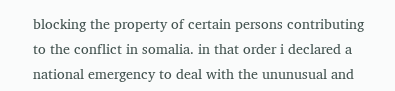blocking the property of certain persons contributing to the conflict in somalia. in that order i declared a national emergency to deal with the ununusual and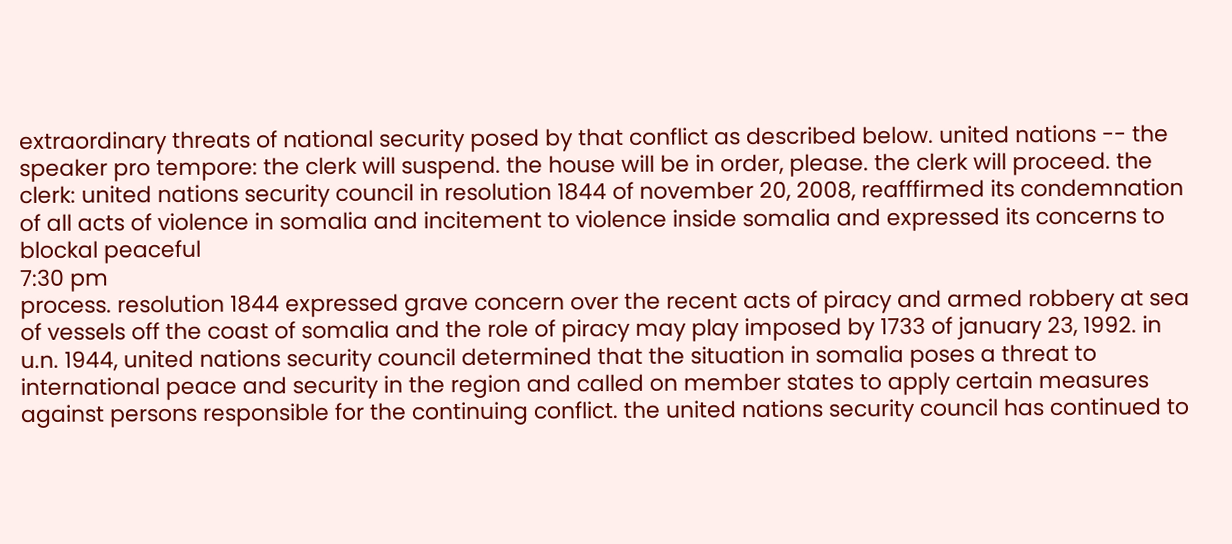extraordinary threats of national security posed by that conflict as described below. united nations -- the speaker pro tempore: the clerk will suspend. the house will be in order, please. the clerk will proceed. the clerk: united nations security council in resolution 1844 of november 20, 2008, reafffirmed its condemnation of all acts of violence in somalia and incitement to violence inside somalia and expressed its concerns to blockal peaceful
7:30 pm
process. resolution 1844 expressed grave concern over the recent acts of piracy and armed robbery at sea of vessels off the coast of somalia and the role of piracy may play imposed by 1733 of january 23, 1992. in u.n. 1944, united nations security council determined that the situation in somalia poses a threat to international peace and security in the region and called on member states to apply certain measures against persons responsible for the continuing conflict. the united nations security council has continued to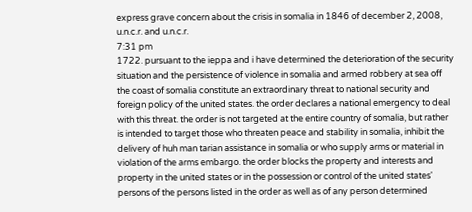express grave concern about the crisis in somalia in 1846 of december 2, 2008, u.n.c.r. and u.n.c.r.
7:31 pm
1722. pursuant to the ieppa and i have determined the deterioration of the security situation and the persistence of violence in somalia and armed robbery at sea off the coast of somalia constitute an extraordinary threat to national security and foreign policy of the united states. the order declares a national emergency to deal with this threat. the order is not targeted at the entire country of somalia, but rather is intended to target those who threaten peace and stability in somalia, inhibit the delivery of huh man tarian assistance in somalia or who supply arms or material in violation of the arms embargo. the order blocks the property and interests and property in the united states or in the possession or control of the united states' persons of the persons listed in the order as well as of any person determined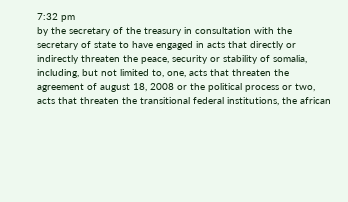7:32 pm
by the secretary of the treasury in consultation with the secretary of state to have engaged in acts that directly or indirectly threaten the peace, security or stability of somalia, including, but not limited to, one, acts that threaten the agreement of august 18, 2008 or the political process or two, acts that threaten the transitional federal institutions, the african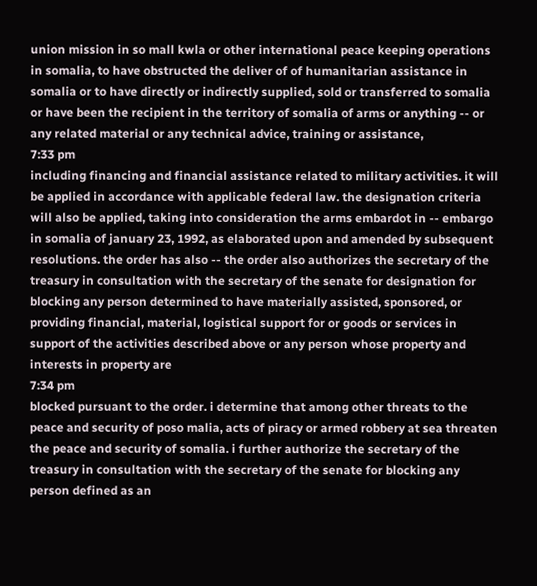union mission in so mall kwla or other international peace keeping operations in somalia, to have obstructed the deliver of of humanitarian assistance in somalia or to have directly or indirectly supplied, sold or transferred to somalia or have been the recipient in the territory of somalia of arms or anything -- or any related material or any technical advice, training or assistance,
7:33 pm
including financing and financial assistance related to military activities. it will be applied in accordance with applicable federal law. the designation criteria will also be applied, taking into consideration the arms embardot in -- embargo in somalia of january 23, 1992, as elaborated upon and amended by subsequent resolutions. the order has also -- the order also authorizes the secretary of the treasury in consultation with the secretary of the senate for designation for blocking any person determined to have materially assisted, sponsored, or providing financial, material, logistical support for or goods or services in support of the activities described above or any person whose property and interests in property are
7:34 pm
blocked pursuant to the order. i determine that among other threats to the peace and security of poso malia, acts of piracy or armed robbery at sea threaten the peace and security of somalia. i further authorize the secretary of the treasury in consultation with the secretary of the senate for blocking any person defined as an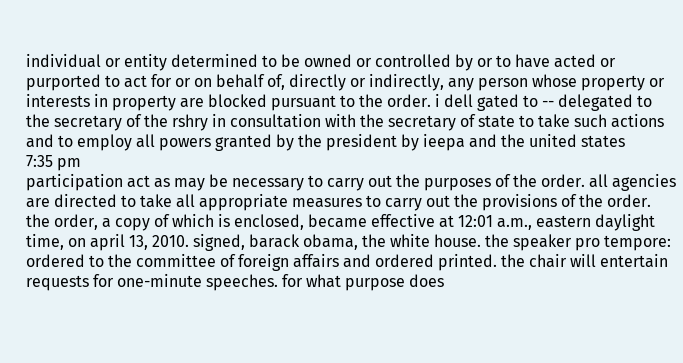individual or entity determined to be owned or controlled by or to have acted or purported to act for or on behalf of, directly or indirectly, any person whose property or interests in property are blocked pursuant to the order. i dell gated to -- delegated to the secretary of the rshry in consultation with the secretary of state to take such actions and to employ all powers granted by the president by ieepa and the united states
7:35 pm
participation act as may be necessary to carry out the purposes of the order. all agencies are directed to take all appropriate measures to carry out the provisions of the order. the order, a copy of which is enclosed, became effective at 12:01 a.m., eastern daylight time, on april 13, 2010. signed, barack obama, the white house. the speaker pro tempore: ordered to the committee of foreign affairs and ordered printed. the chair will entertain requests for one-minute speeches. for what purpose does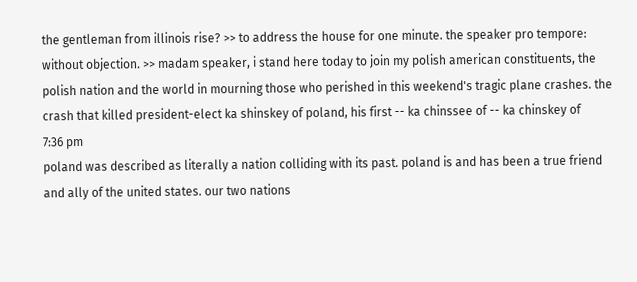the gentleman from illinois rise? >> to address the house for one minute. the speaker pro tempore: without objection. >> madam speaker, i stand here today to join my polish american constituents, the polish nation and the world in mourning those who perished in this weekend's tragic plane crashes. the crash that killed president-elect ka shinskey of poland, his first -- ka chinssee of -- ka chinskey of
7:36 pm
poland was described as literally a nation colliding with its past. poland is and has been a true friend and ally of the united states. our two nations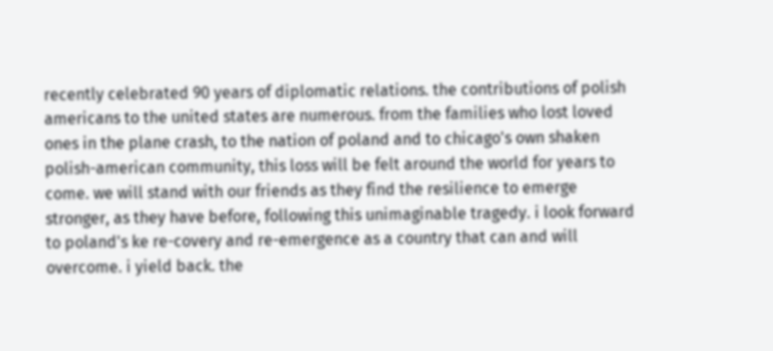recently celebrated 90 years of diplomatic relations. the contributions of polish americans to the united states are numerous. from the families who lost loved ones in the plane crash, to the nation of poland and to chicago's own shaken polish-american community, this loss will be felt around the world for years to come. we will stand with our friends as they find the resilience to emerge stronger, as they have before, following this unimaginable tragedy. i look forward to poland's ke re-covery and re-emergence as a country that can and will overcome. i yield back. the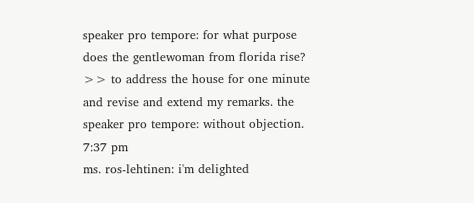speaker pro tempore: for what purpose does the gentlewoman from florida rise? >> to address the house for one minute and revise and extend my remarks. the speaker pro tempore: without objection.
7:37 pm
ms. ros-lehtinen: i'm delighted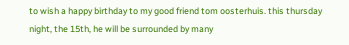to wish a happy birthday to my good friend tom oosterhuis. this thursday night, the 15th, he will be surrounded by many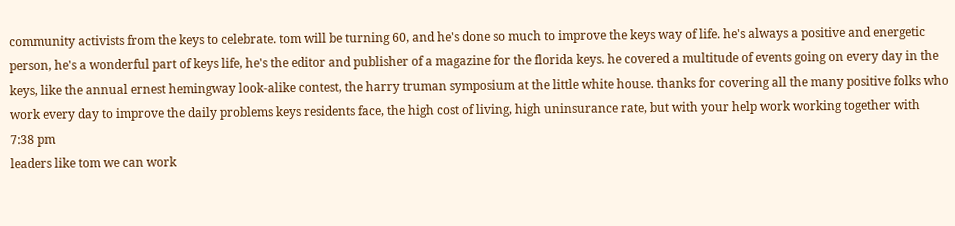community activists from the keys to celebrate. tom will be turning 60, and he's done so much to improve the keys way of life. he's always a positive and energetic person, he's a wonderful part of keys life, he's the editor and publisher of a magazine for the florida keys. he covered a multitude of events going on every day in the keys, like the annual ernest hemingway look-alike contest, the harry truman symposium at the little white house. thanks for covering all the many positive folks who work every day to improve the daily problems keys residents face, the high cost of living, high uninsurance rate, but with your help work working together with
7:38 pm
leaders like tom we can work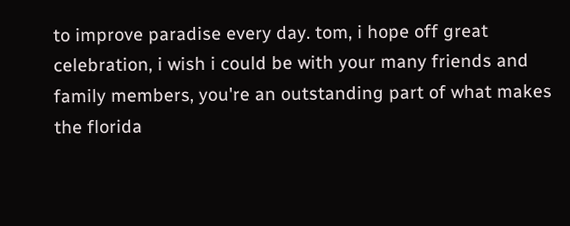to improve paradise every day. tom, i hope off great celebration, i wish i could be with your many friends and family members, you're an outstanding part of what makes the florida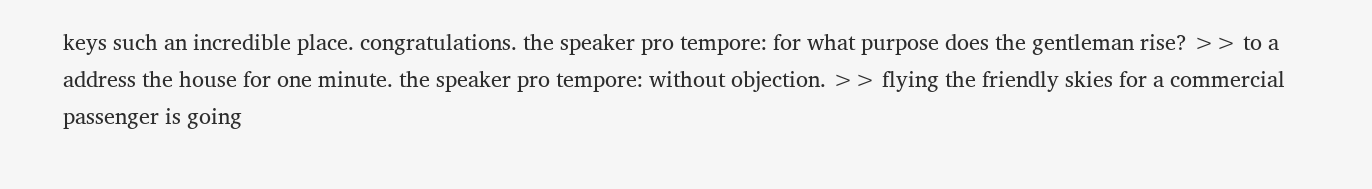keys such an incredible place. congratulations. the speaker pro tempore: for what purpose does the gentleman rise? >> to a address the house for one minute. the speaker pro tempore: without objection. >> flying the friendly skies for a commercial passenger is going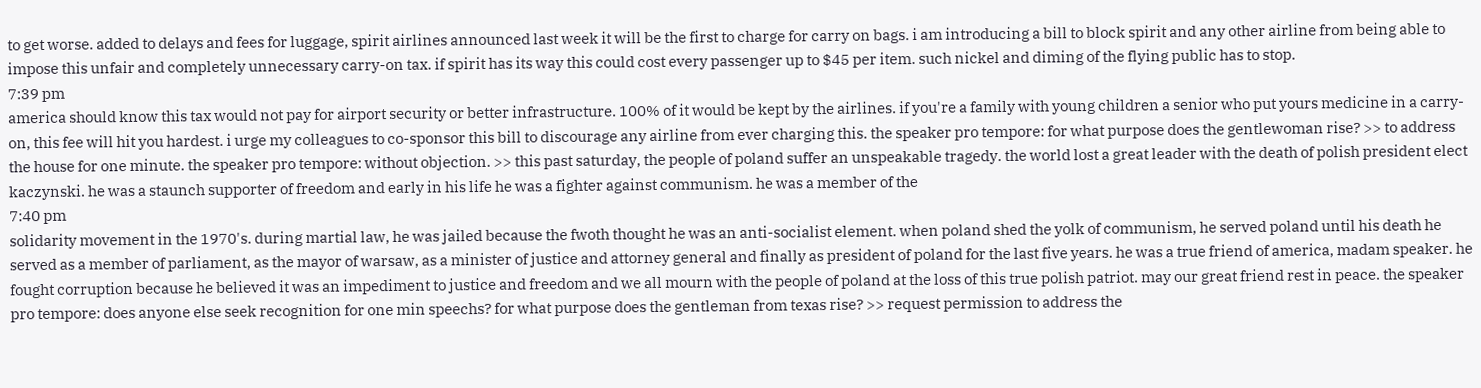to get worse. added to delays and fees for luggage, spirit airlines announced last week it will be the first to charge for carry on bags. i am introducing a bill to block spirit and any other airline from being able to impose this unfair and completely unnecessary carry-on tax. if spirit has its way this could cost every passenger up to $45 per item. such nickel and diming of the flying public has to stop.
7:39 pm
america should know this tax would not pay for airport security or better infrastructure. 100% of it would be kept by the airlines. if you're a family with young children a senior who put yours medicine in a carry-on, this fee will hit you hardest. i urge my colleagues to co-sponsor this bill to discourage any airline from ever charging this. the speaker pro tempore: for what purpose does the gentlewoman rise? >> to address the house for one minute. the speaker pro tempore: without objection. >> this past saturday, the people of poland suffer an unspeakable tragedy. the world lost a great leader with the death of polish president elect kaczynski. he was a staunch supporter of freedom and early in his life he was a fighter against communism. he was a member of the
7:40 pm
solidarity movement in the 1970's. during martial law, he was jailed because the fwoth thought he was an anti-socialist element. when poland shed the yolk of communism, he served poland until his death he served as a member of parliament, as the mayor of warsaw, as a minister of justice and attorney general and finally as president of poland for the last five years. he was a true friend of america, madam speaker. he fought corruption because he believed it was an impediment to justice and freedom and we all mourn with the people of poland at the loss of this true polish patriot. may our great friend rest in peace. the speaker pro tempore: does anyone else seek recognition for one min speechs? for what purpose does the gentleman from texas rise? >> request permission to address the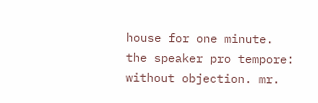house for one minute. the speaker pro tempore: without objection. mr.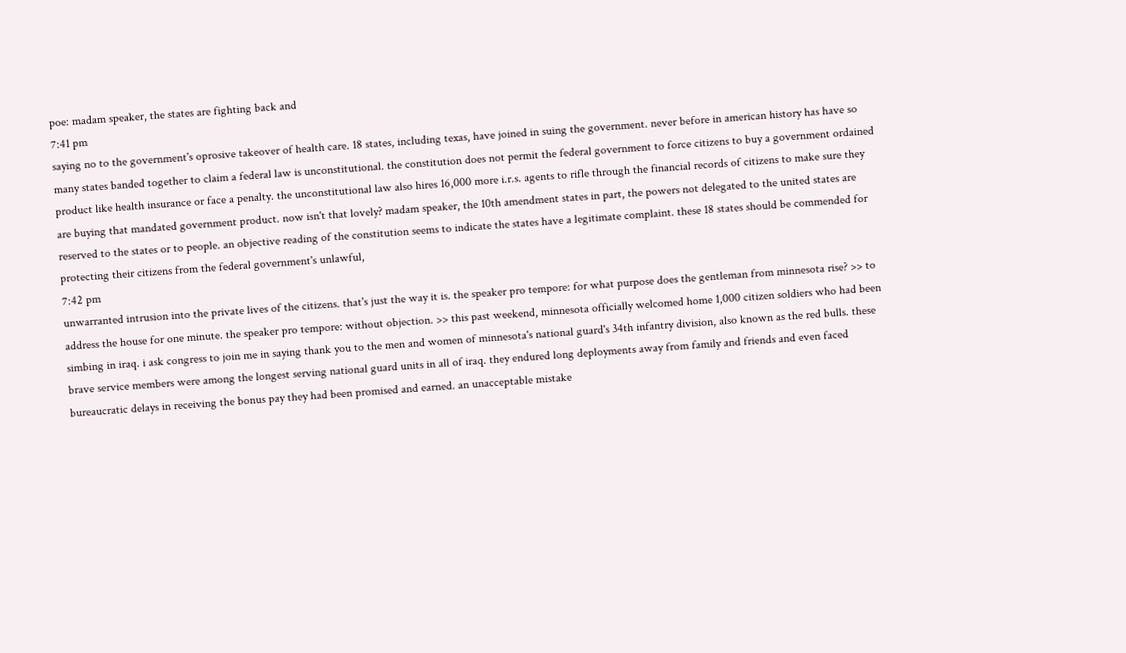poe: madam speaker, the states are fighting back and
7:41 pm
saying no to the government's oprosive takeover of health care. 18 states, including texas, have joined in suing the government. never before in american history has have so many states banded together to claim a federal law is unconstitutional. the constitution does not permit the federal government to force citizens to buy a government ordained product like health insurance or face a penalty. the unconstitutional law also hires 16,000 more i.r.s. agents to rifle through the financial records of citizens to make sure they are buying that mandated government product. now isn't that lovely? madam speaker, the 10th amendment states in part, the powers not delegated to the united states are reserved to the states or to people. an objective reading of the constitution seems to indicate the states have a legitimate complaint. these 18 states should be commended for protecting their citizens from the federal government's unlawful,
7:42 pm
unwarranted intrusion into the private lives of the citizens. that's just the way it is. the speaker pro tempore: for what purpose does the gentleman from minnesota rise? >> to address the house for one minute. the speaker pro tempore: without objection. >> this past weekend, minnesota officially welcomed home 1,000 citizen soldiers who had been simbing in iraq. i ask congress to join me in saying thank you to the men and women of minnesota's national guard's 34th infantry division, also known as the red bulls. these brave service members were among the longest serving national guard units in all of iraq. they endured long deployments away from family and friends and even faced bureaucratic delays in receiving the bonus pay they had been promised and earned. an unacceptable mistake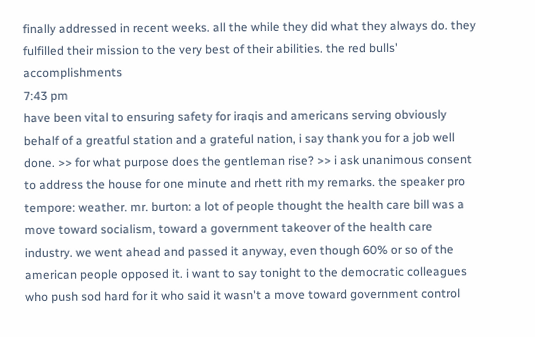finally addressed in recent weeks. all the while they did what they always do. they fulfilled their mission to the very best of their abilities. the red bulls' accomplishments
7:43 pm
have been vital to ensuring safety for iraqis and americans serving obviously behalf of a greatful station and a grateful nation, i say thank you for a job well done. >> for what purpose does the gentleman rise? >> i ask unanimous consent to address the house for one minute and rhett rith my remarks. the speaker pro tempore: weather. mr. burton: a lot of people thought the health care bill was a move toward socialism, toward a government takeover of the health care industry. we went ahead and passed it anyway, even though 60% or so of the american people opposed it. i want to say tonight to the democratic colleagues who push sod hard for it who said it wasn't a move toward government control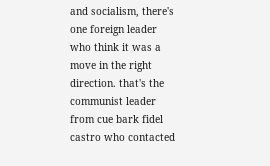and socialism, there's one foreign leader who think it was a move in the right direction. that's the communist leader from cue bark fidel castro who contacted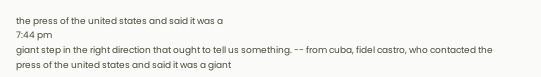the press of the united states and said it was a
7:44 pm
giant step in the right direction that ought to tell us something. -- from cuba, fidel castro, who contacted the press of the united states and said it was a giant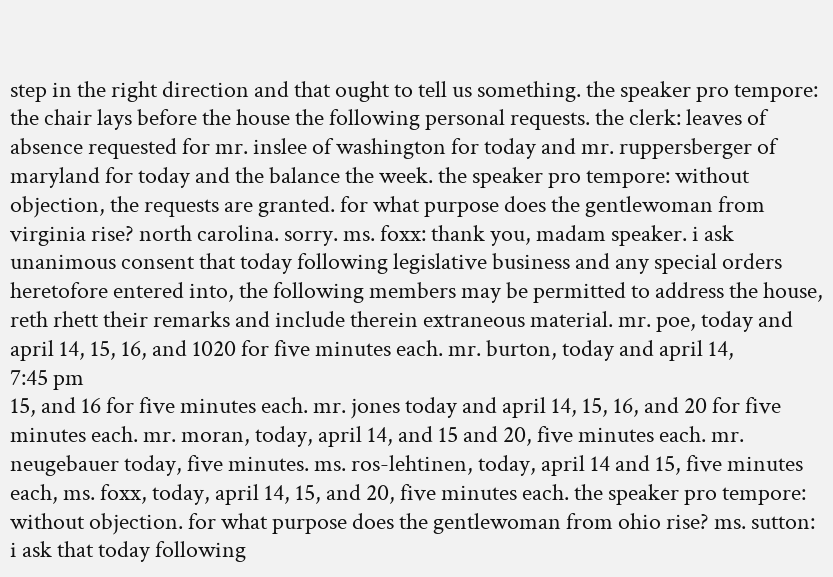step in the right direction and that ought to tell us something. the speaker pro tempore: the chair lays before the house the following personal requests. the clerk: leaves of absence requested for mr. inslee of washington for today and mr. ruppersberger of maryland for today and the balance the week. the speaker pro tempore: without objection, the requests are granted. for what purpose does the gentlewoman from virginia rise? north carolina. sorry. ms. foxx: thank you, madam speaker. i ask unanimous consent that today following legislative business and any special orders heretofore entered into, the following members may be permitted to address the house, reth rhett their remarks and include therein extraneous material. mr. poe, today and april 14, 15, 16, and 1020 for five minutes each. mr. burton, today and april 14,
7:45 pm
15, and 16 for five minutes each. mr. jones today and april 14, 15, 16, and 20 for five minutes each. mr. moran, today, april 14, and 15 and 20, five minutes each. mr. neugebauer today, five minutes. ms. ros-lehtinen, today, april 14 and 15, five minutes each, ms. foxx, today, april 14, 15, and 20, five minutes each. the speaker pro tempore: without objection. for what purpose does the gentlewoman from ohio rise? ms. sutton: i ask that today following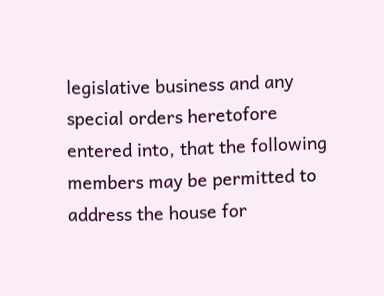legislative business and any special orders heretofore entered into, that the following members may be permitted to address the house for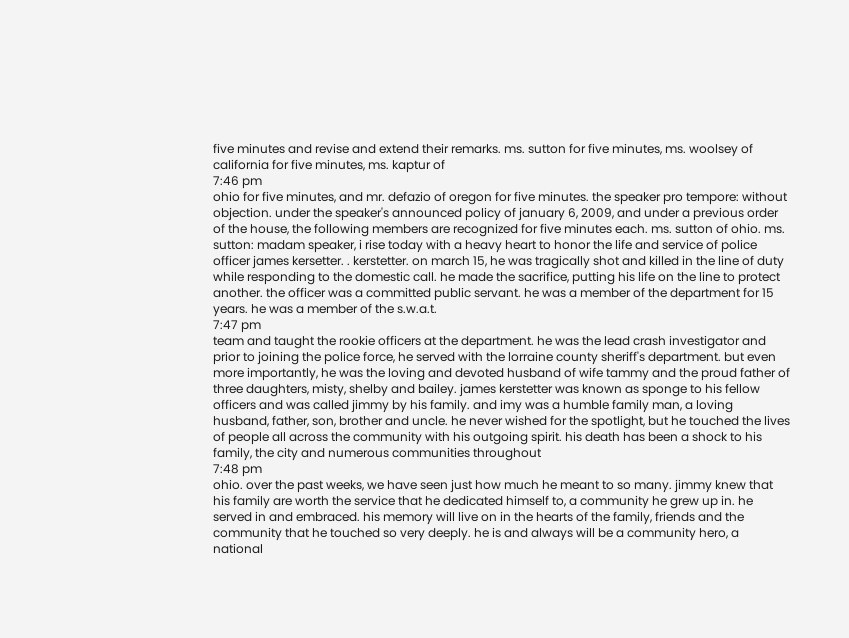five minutes and revise and extend their remarks. ms. sutton for five minutes, ms. woolsey of california for five minutes, ms. kaptur of
7:46 pm
ohio for five minutes, and mr. defazio of oregon for five minutes. the speaker pro tempore: without objection. under the speaker's announced policy of january 6, 2009, and under a previous order of the house, the following members are recognized for five minutes each. ms. sutton of ohio. ms. sutton: madam speaker, i rise today with a heavy heart to honor the life and service of police officer james kersetter. . kerstetter. on march 15, he was tragically shot and killed in the line of duty while responding to the domestic call. he made the sacrifice, putting his life on the line to protect another. the officer was a committed public servant. he was a member of the department for 15 years. he was a member of the s.w.a.t.
7:47 pm
team and taught the rookie officers at the department. he was the lead crash investigator and prior to joining the police force, he served with the lorraine county sheriff's department. but even more importantly, he was the loving and devoted husband of wife tammy and the proud father of three daughters, misty, shelby and bailey. james kerstetter was known as sponge to his fellow officers and was called jimmy by his family. and imy was a humble family man, a loving husband, father, son, brother and uncle. he never wished for the spotlight, but he touched the lives of people all across the community with his outgoing spirit. his death has been a shock to his family, the city and numerous communities throughout
7:48 pm
ohio. over the past weeks, we have seen just how much he meant to so many. jimmy knew that his family are worth the service that he dedicated himself to, a community he grew up in. he served in and embraced. his memory will live on in the hearts of the family, friends and the community that he touched so very deeply. he is and always will be a community hero, a national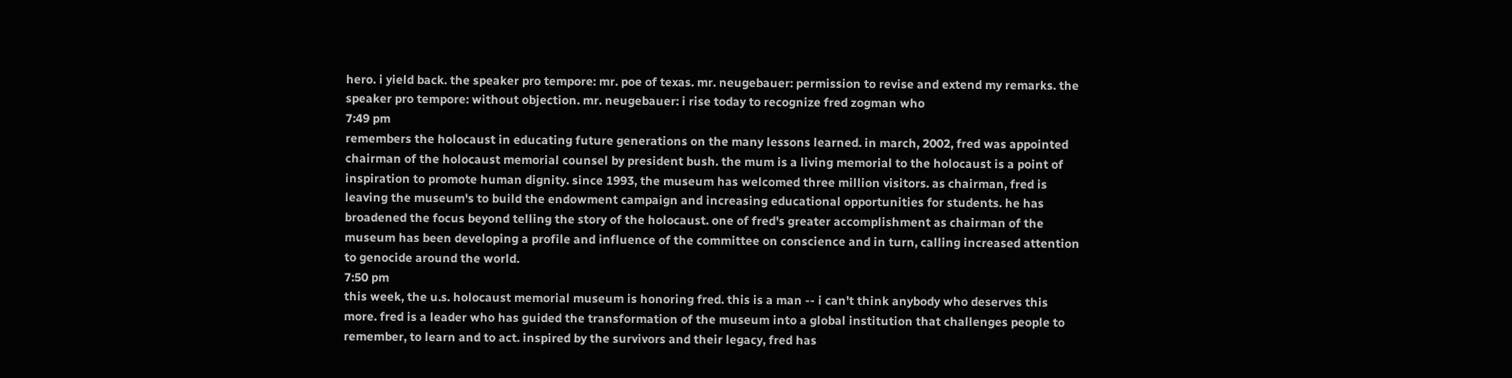hero. i yield back. the speaker pro tempore: mr. poe of texas. mr. neugebauer: permission to revise and extend my remarks. the speaker pro tempore: without objection. mr. neugebauer: i rise today to recognize fred zogman who
7:49 pm
remembers the holocaust in educating future generations on the many lessons learned. in march, 2002, fred was appointed chairman of the holocaust memorial counsel by president bush. the mum is a living memorial to the holocaust is a point of inspiration to promote human dignity. since 1993, the museum has welcomed three million visitors. as chairman, fred is leaving the museum's to build the endowment campaign and increasing educational opportunities for students. he has broadened the focus beyond telling the story of the holocaust. one of fred's greater accomplishment as chairman of the museum has been developing a profile and influence of the committee on conscience and in turn, calling increased attention to genocide around the world.
7:50 pm
this week, the u.s. holocaust memorial museum is honoring fred. this is a man -- i can't think anybody who deserves this more. fred is a leader who has guided the transformation of the museum into a global institution that challenges people to remember, to learn and to act. inspired by the survivors and their legacy, fred has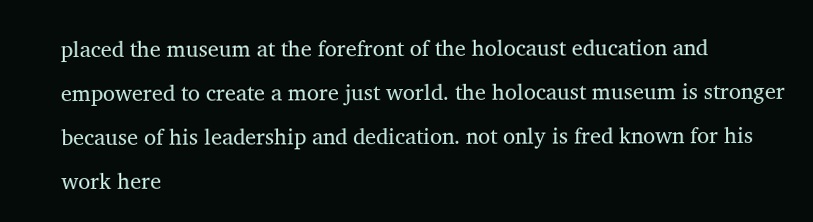placed the museum at the forefront of the holocaust education and empowered to create a more just world. the holocaust museum is stronger because of his leadership and dedication. not only is fred known for his work here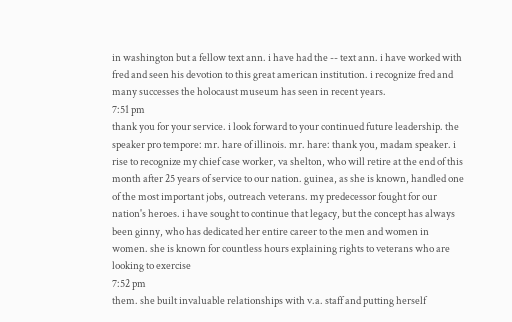in washington but a fellow text ann. i have had the -- text ann. i have worked with fred and seen his devotion to this great american institution. i recognize fred and many successes the holocaust museum has seen in recent years.
7:51 pm
thank you for your service. i look forward to your continued future leadership. the speaker pro tempore: mr. hare of illinois. mr. hare: thank you, madam speaker. i rise to recognize my chief case worker, va shelton, who will retire at the end of this month after 25 years of service to our nation. guinea, as she is known, handled one of the most important jobs, outreach veterans. my predecessor fought for our nation's heroes. i have sought to continue that legacy, but the concept has always been ginny, who has dedicated her entire career to the men and women in women. she is known for countless hours explaining rights to veterans who are looking to exercise
7:52 pm
them. she built invaluable relationships with v.a. staff and putting herself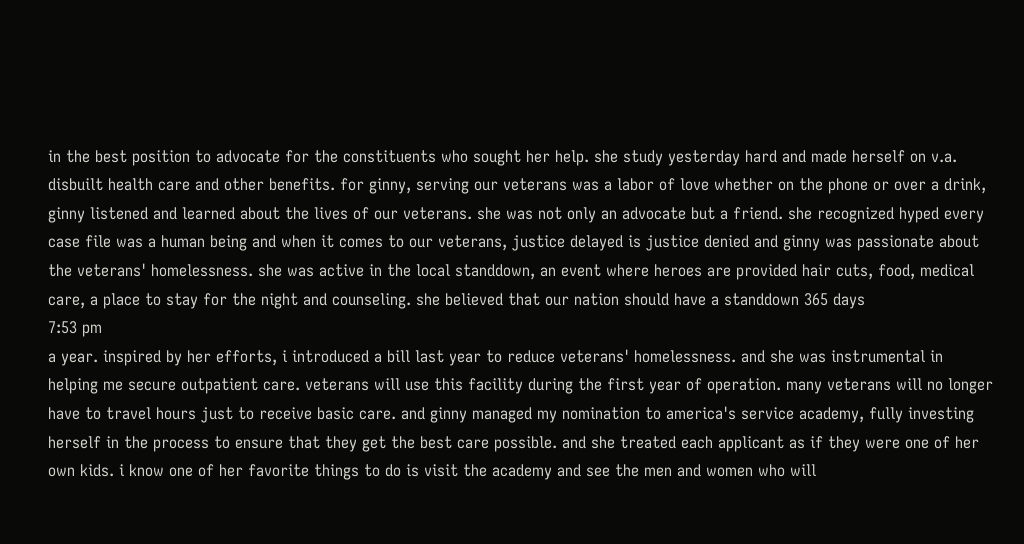in the best position to advocate for the constituents who sought her help. she study yesterday hard and made herself on v.a. disbuilt health care and other benefits. for ginny, serving our veterans was a labor of love whether on the phone or over a drink, ginny listened and learned about the lives of our veterans. she was not only an advocate but a friend. she recognized hyped every case file was a human being and when it comes to our veterans, justice delayed is justice denied and ginny was passionate about the veterans' homelessness. she was active in the local standdown, an event where heroes are provided hair cuts, food, medical care, a place to stay for the night and counseling. she believed that our nation should have a standdown 365 days
7:53 pm
a year. inspired by her efforts, i introduced a bill last year to reduce veterans' homelessness. and she was instrumental in helping me secure outpatient care. veterans will use this facility during the first year of operation. many veterans will no longer have to travel hours just to receive basic care. and ginny managed my nomination to america's service academy, fully investing herself in the process to ensure that they get the best care possible. and she treated each applicant as if they were one of her own kids. i know one of her favorite things to do is visit the academy and see the men and women who will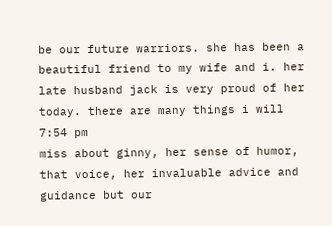be our future warriors. she has been a beautiful friend to my wife and i. her late husband jack is very proud of her today. there are many things i will
7:54 pm
miss about ginny, her sense of humor, that voice, her invaluable advice and guidance but our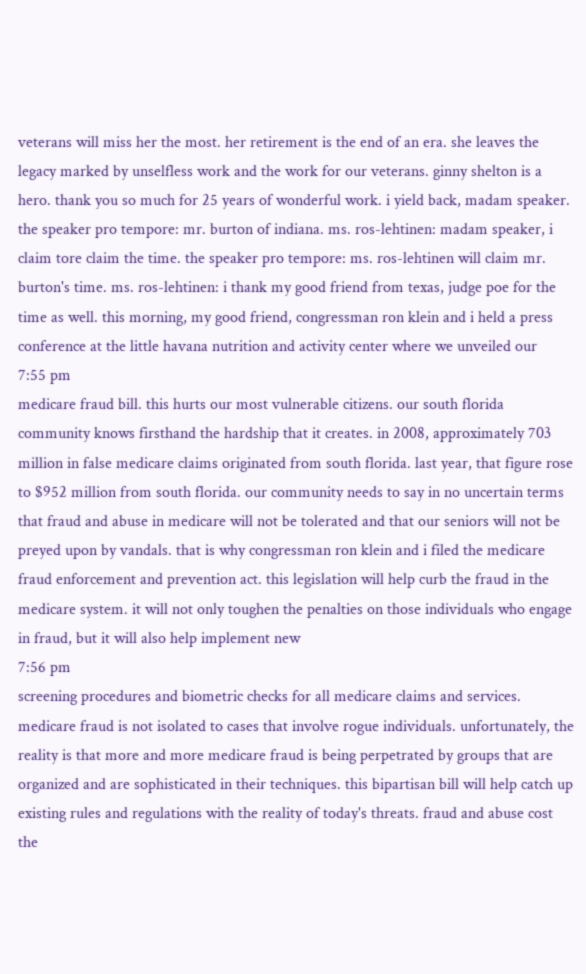veterans will miss her the most. her retirement is the end of an era. she leaves the legacy marked by unselfless work and the work for our veterans. ginny shelton is a hero. thank you so much for 25 years of wonderful work. i yield back, madam speaker. the speaker pro tempore: mr. burton of indiana. ms. ros-lehtinen: madam speaker, i claim tore claim the time. the speaker pro tempore: ms. ros-lehtinen will claim mr. burton's time. ms. ros-lehtinen: i thank my good friend from texas, judge poe for the time as well. this morning, my good friend, congressman ron klein and i held a press conference at the little havana nutrition and activity center where we unveiled our
7:55 pm
medicare fraud bill. this hurts our most vulnerable citizens. our south florida community knows firsthand the hardship that it creates. in 2008, approximately 703 million in false medicare claims originated from south florida. last year, that figure rose to $952 million from south florida. our community needs to say in no uncertain terms that fraud and abuse in medicare will not be tolerated and that our seniors will not be preyed upon by vandals. that is why congressman ron klein and i filed the medicare fraud enforcement and prevention act. this legislation will help curb the fraud in the medicare system. it will not only toughen the penalties on those individuals who engage in fraud, but it will also help implement new
7:56 pm
screening procedures and biometric checks for all medicare claims and services. medicare fraud is not isolated to cases that involve rogue individuals. unfortunately, the reality is that more and more medicare fraud is being perpetrated by groups that are organized and are sophisticated in their techniques. this bipartisan bill will help catch up existing rules and regulations with the reality of today's threats. fraud and abuse cost the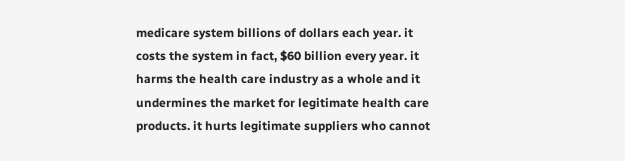medicare system billions of dollars each year. it costs the system in fact, $60 billion every year. it harms the health care industry as a whole and it undermines the market for legitimate health care products. it hurts legitimate suppliers who cannot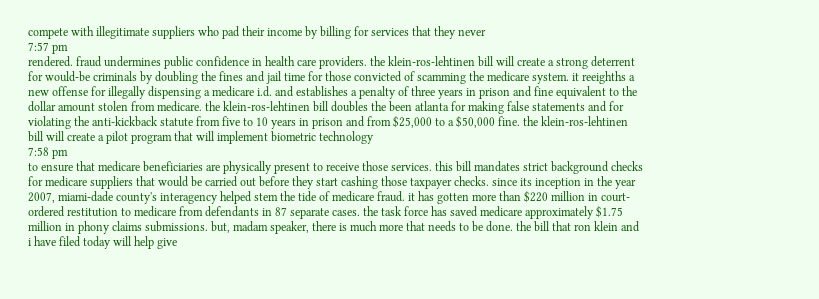compete with illegitimate suppliers who pad their income by billing for services that they never
7:57 pm
rendered. fraud undermines public confidence in health care providers. the klein-ros-lehtinen bill will create a strong deterrent for would-be criminals by doubling the fines and jail time for those convicted of scamming the medicare system. it reeighths a new offense for illegally dispensing a medicare i.d. and establishes a penalty of three years in prison and fine equivalent to the dollar amount stolen from medicare. the klein-ros-lehtinen bill doubles the been atlanta for making false statements and for violating the anti-kickback statute from five to 10 years in prison and from $25,000 to a $50,000 fine. the klein-ros-lehtinen bill will create a pilot program that will implement biometric technology
7:58 pm
to ensure that medicare beneficiaries are physically present to receive those services. this bill mandates strict background checks for medicare suppliers that would be carried out before they start cashing those taxpayer checks. since its inception in the year 2007, miami-dade county's interagency helped stem the tide of medicare fraud. it has gotten more than $220 million in court-ordered restitution to medicare from defendants in 87 separate cases. the task force has saved medicare approximately $1.75 million in phony claims submissions. but, madam speaker, there is much more that needs to be done. the bill that ron klein and i have filed today will help give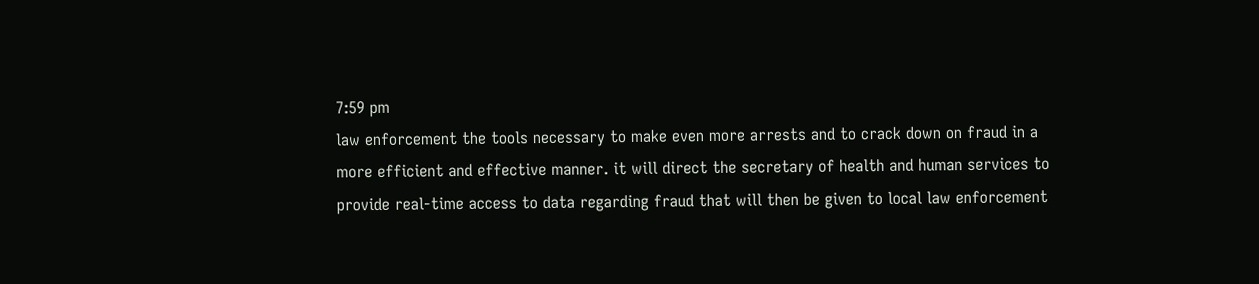7:59 pm
law enforcement the tools necessary to make even more arrests and to crack down on fraud in a more efficient and effective manner. it will direct the secretary of health and human services to provide real-time access to data regarding fraud that will then be given to local law enforcement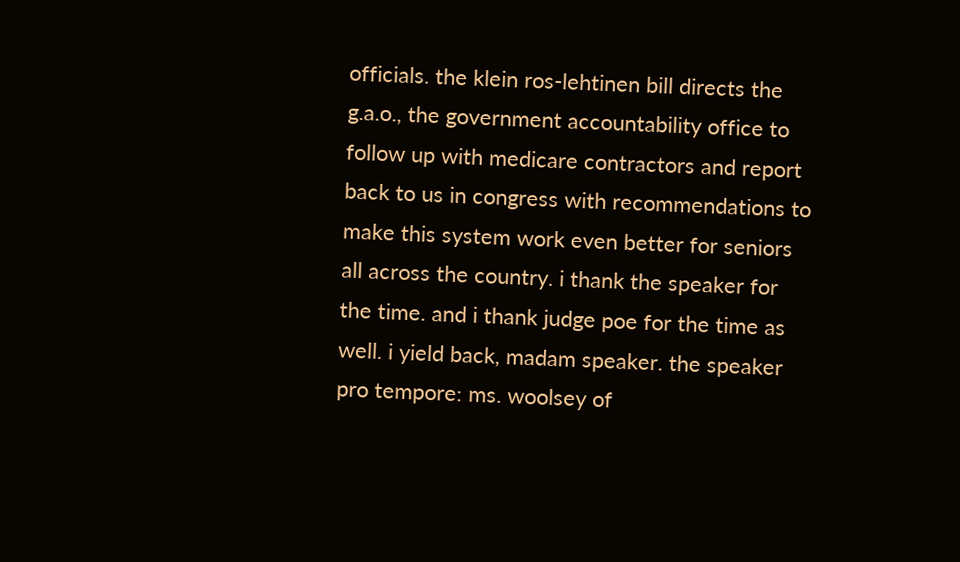officials. the klein ros-lehtinen bill directs the g.a.o., the government accountability office to follow up with medicare contractors and report back to us in congress with recommendations to make this system work even better for seniors all across the country. i thank the speaker for the time. and i thank judge poe for the time as well. i yield back, madam speaker. the speaker pro tempore: ms. woolsey of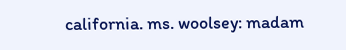california. ms. woolsey: madam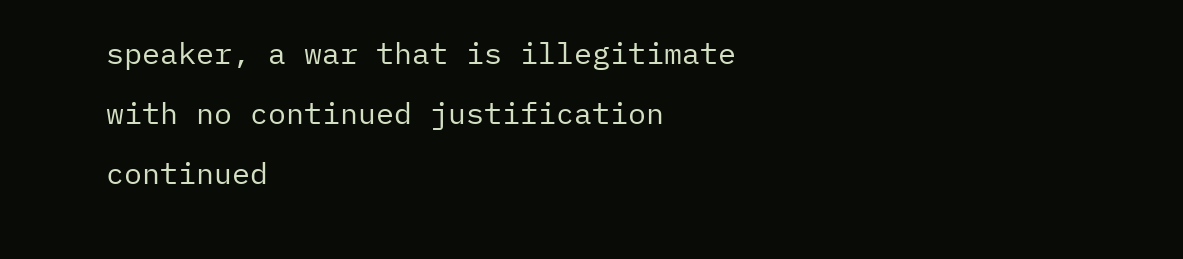speaker, a war that is illegitimate with no continued justification continued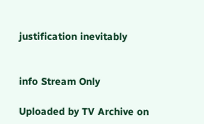justification inevitably


info Stream Only

Uploaded by TV Archive on